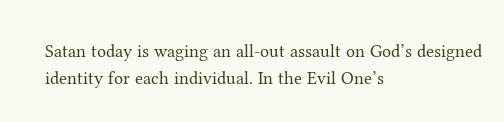Satan today is waging an all-out assault on God’s designed identity for each individual. In the Evil One’s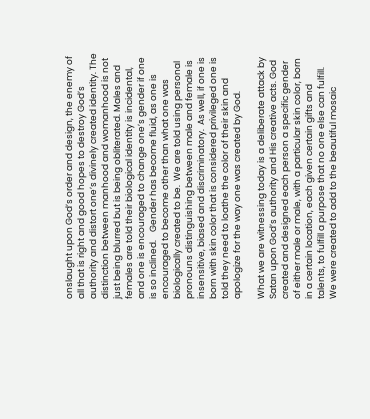onslaught upon God’s order and design, the enemy of all that is right and good hopes to destroy God’s authority and distort one’s divinely created identity. The distinction between manhood and womanhood is not just being blurred but is being obliterated. Males and females are told their biological identity is incidental, and one is encouraged to change one’s gender if one is so inclined.    Gender has become fluid, as one is encouraged to become other than what one was biologically created to be.  We are told using personal pronouns distinguishing between male and female is insensitive, biased and discriminatory.  As well, if one is born with skin color that is considered privileged one is told they need to loathe the color of their skin and apologize for the way one was created by God.

What we are witnessing today is a deliberate attack by Satan upon God’s authority and His creative acts. God created and designed each person a specific gender of either male or male, with a particular skin color, born in a certain location, each given certain gifts and talents, to fulfill a purpose that no one else can fulfill. We were created to add to the beautiful mosaic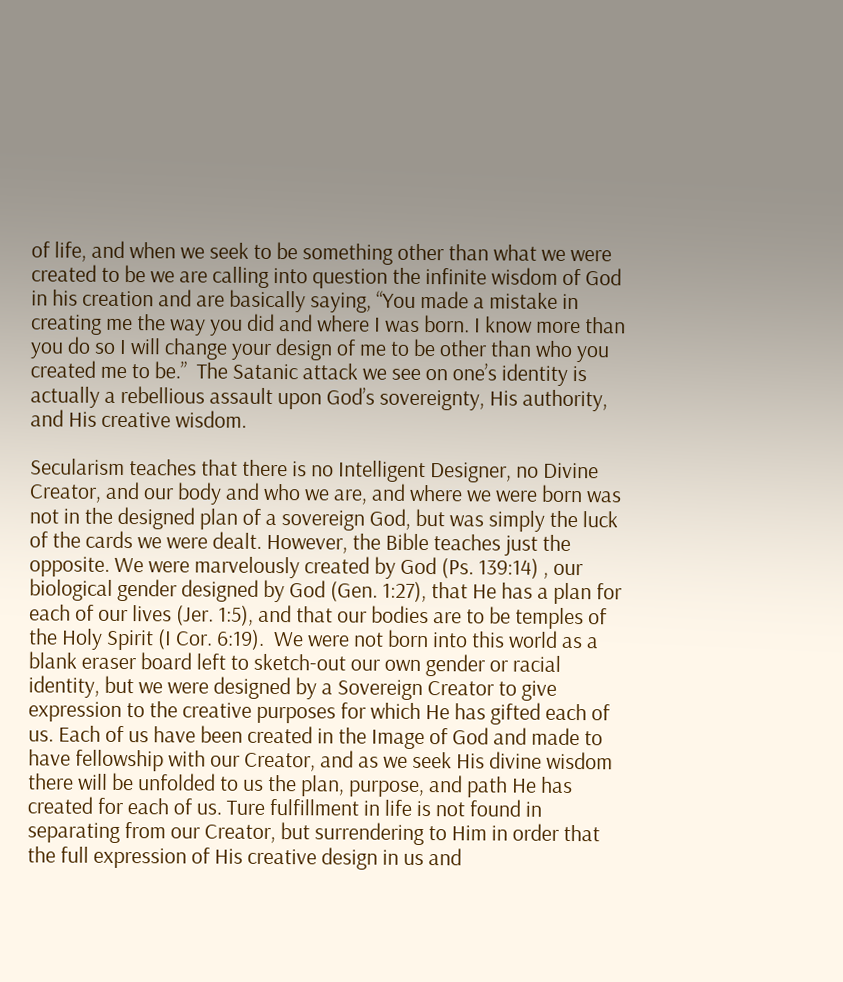of life, and when we seek to be something other than what we were created to be we are calling into question the infinite wisdom of God in his creation and are basically saying, “You made a mistake in creating me the way you did and where I was born. I know more than you do so I will change your design of me to be other than who you created me to be.”  The Satanic attack we see on one’s identity is actually a rebellious assault upon God’s sovereignty, His authority, and His creative wisdom.

Secularism teaches that there is no Intelligent Designer, no Divine Creator, and our body and who we are, and where we were born was not in the designed plan of a sovereign God, but was simply the luck of the cards we were dealt. However, the Bible teaches just the opposite. We were marvelously created by God (Ps. 139:14) , our biological gender designed by God (Gen. 1:27), that He has a plan for each of our lives (Jer. 1:5), and that our bodies are to be temples of the Holy Spirit (I Cor. 6:19).  We were not born into this world as a blank eraser board left to sketch-out our own gender or racial identity, but we were designed by a Sovereign Creator to give expression to the creative purposes for which He has gifted each of us. Each of us have been created in the Image of God and made to have fellowship with our Creator, and as we seek His divine wisdom there will be unfolded to us the plan, purpose, and path He has created for each of us. Ture fulfillment in life is not found in separating from our Creator, but surrendering to Him in order that the full expression of His creative design in us and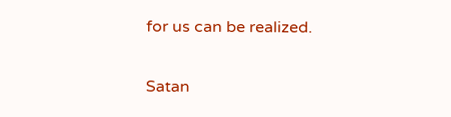for us can be realized.

Satan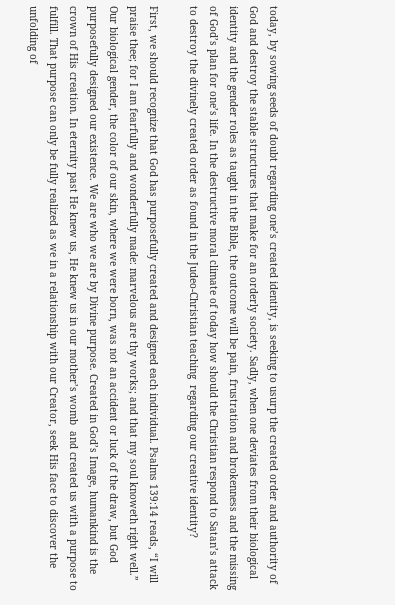today, by sowing seeds of doubt regarding one’s created identity, is seeking to usurp the created order and authority of God and destroy the stable structures that make for an orderly society. Sadly, when one deviates from their biological identity and the gender roles as taught in the Bible, the outcome will be pain, frustration and brokenness and the missing of God’s plan for one’s life. In the destructive moral climate of today how should the Christian respond to Satan’s attack to destroy the divinely created order as found in the Judeo-Christian teaching  regarding our creative identity?

First, we should recognize that God has purposefully created and designed each individual. Psalms 139:14 reads, “I will praise thee; for I am fearfully and wonderfully made: marvelous are thy works; and that my soul knoweth right well.” Our biological gender, the color of our skin, where we were born, was not an accident or luck of the draw, but God purposefully designed our existence. We are who we are by Divine purpose. Created in God’s Image, humankind is the crown of His creation. In eternity past He knew us, He knew us in our mother’s womb  and created us with a purpose to fulfill. That purpose can only be fully realized as we in a relationship with our Creator, seek His face to discover the unfolding of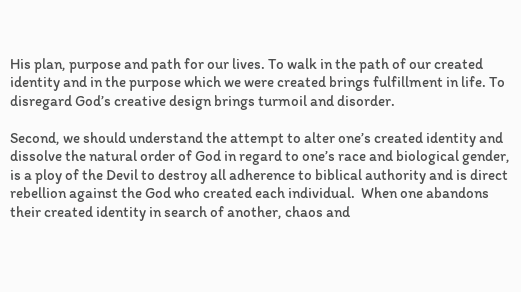His plan, purpose and path for our lives. To walk in the path of our created identity and in the purpose which we were created brings fulfillment in life. To disregard God’s creative design brings turmoil and disorder.

Second, we should understand the attempt to alter one’s created identity and dissolve the natural order of God in regard to one’s race and biological gender, is a ploy of the Devil to destroy all adherence to biblical authority and is direct rebellion against the God who created each individual.  When one abandons their created identity in search of another, chaos and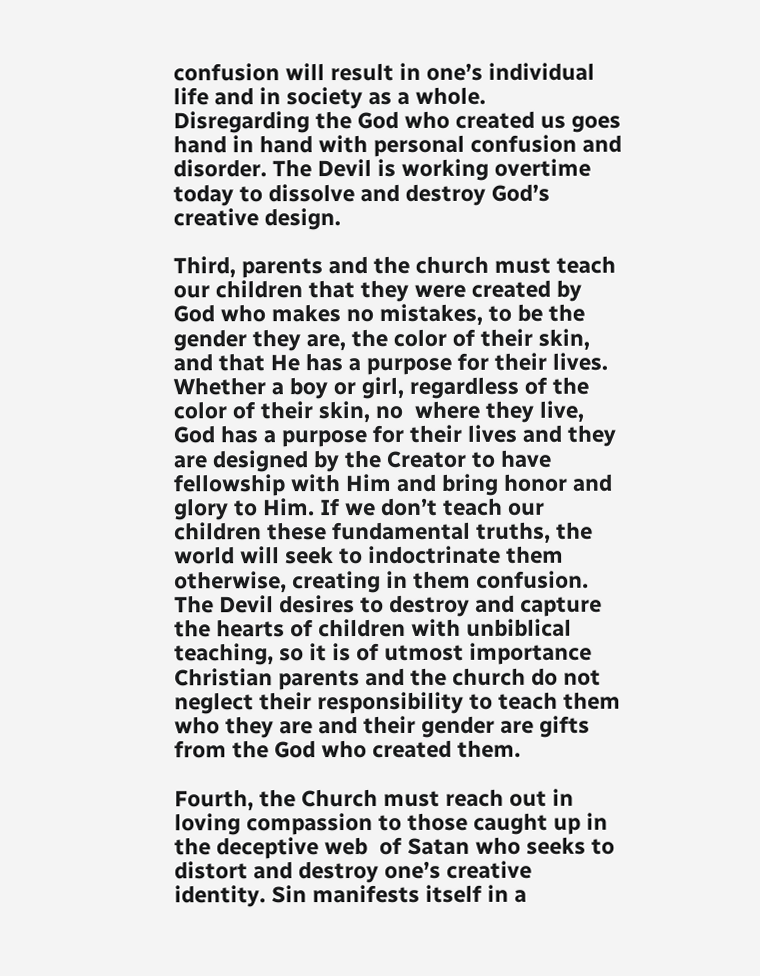confusion will result in one’s individual life and in society as a whole.  Disregarding the God who created us goes hand in hand with personal confusion and disorder. The Devil is working overtime today to dissolve and destroy God’s creative design.

Third, parents and the church must teach our children that they were created by God who makes no mistakes, to be the gender they are, the color of their skin, and that He has a purpose for their lives. Whether a boy or girl, regardless of the color of their skin, no  where they live, God has a purpose for their lives and they are designed by the Creator to have fellowship with Him and bring honor and glory to Him. If we don’t teach our children these fundamental truths, the world will seek to indoctrinate them otherwise, creating in them confusion. The Devil desires to destroy and capture the hearts of children with unbiblical teaching, so it is of utmost importance Christian parents and the church do not neglect their responsibility to teach them who they are and their gender are gifts from the God who created them.

Fourth, the Church must reach out in loving compassion to those caught up in the deceptive web  of Satan who seeks to distort and destroy one’s creative identity. Sin manifests itself in a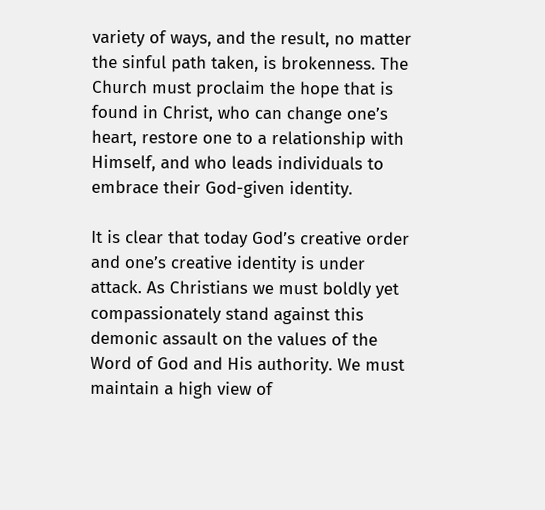variety of ways, and the result, no matter the sinful path taken, is brokenness. The Church must proclaim the hope that is found in Christ, who can change one’s heart, restore one to a relationship with Himself, and who leads individuals to embrace their God-given identity.

It is clear that today God’s creative order and one’s creative identity is under attack. As Christians we must boldly yet compassionately stand against this demonic assault on the values of the Word of God and His authority. We must maintain a high view of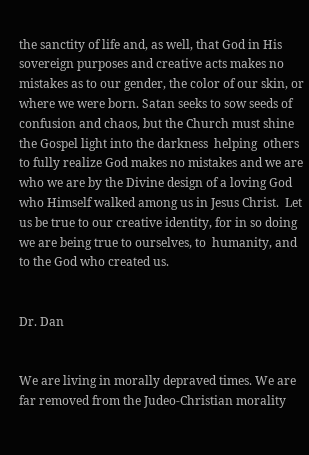the sanctity of life and, as well, that God in His sovereign purposes and creative acts makes no mistakes as to our gender, the color of our skin, or where we were born. Satan seeks to sow seeds of confusion and chaos, but the Church must shine the Gospel light into the darkness  helping  others to fully realize God makes no mistakes and we are who we are by the Divine design of a loving God who Himself walked among us in Jesus Christ.  Let us be true to our creative identity, for in so doing we are being true to ourselves, to  humanity, and to the God who created us.


Dr. Dan


We are living in morally depraved times. We are far removed from the Judeo-Christian morality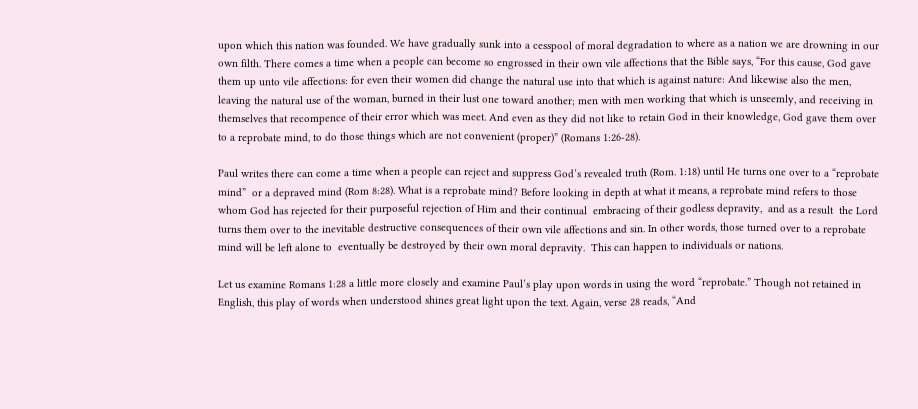upon which this nation was founded. We have gradually sunk into a cesspool of moral degradation to where as a nation we are drowning in our own filth. There comes a time when a people can become so engrossed in their own vile affections that the Bible says, “For this cause, God gave them up unto vile affections: for even their women did change the natural use into that which is against nature: And likewise also the men, leaving the natural use of the woman, burned in their lust one toward another; men with men working that which is unseemly, and receiving in themselves that recompence of their error which was meet. And even as they did not like to retain God in their knowledge, God gave them over to a reprobate mind, to do those things which are not convenient (proper)” (Romans 1:26-28).

Paul writes there can come a time when a people can reject and suppress God’s revealed truth (Rom. 1:18) until He turns one over to a “reprobate mind”  or a depraved mind (Rom 8:28). What is a reprobate mind? Before looking in depth at what it means, a reprobate mind refers to those whom God has rejected for their purposeful rejection of Him and their continual  embracing of their godless depravity,  and as a result  the Lord turns them over to the inevitable destructive consequences of their own vile affections and sin. In other words, those turned over to a reprobate mind will be left alone to  eventually be destroyed by their own moral depravity.  This can happen to individuals or nations.

Let us examine Romans 1:28 a little more closely and examine Paul’s play upon words in using the word “reprobate.” Though not retained in English, this play of words when understood shines great light upon the text. Again, verse 28 reads, “And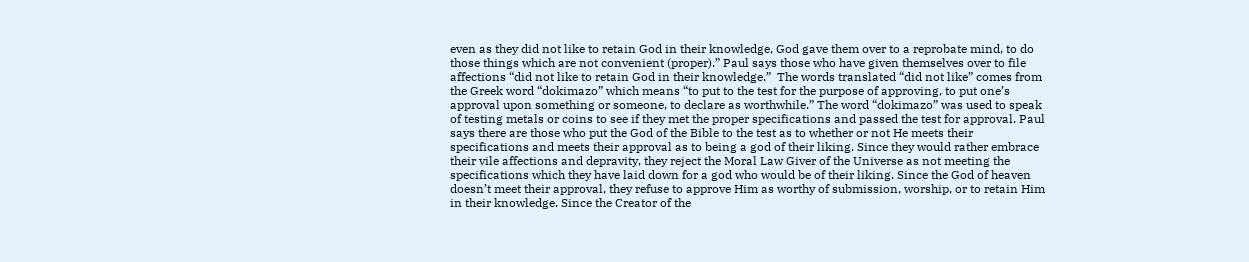even as they did not like to retain God in their knowledge, God gave them over to a reprobate mind, to do those things which are not convenient (proper).” Paul says those who have given themselves over to file affections “did not like to retain God in their knowledge.”  The words translated “did not like” comes from the Greek word “dokimazo” which means “to put to the test for the purpose of approving, to put one’s approval upon something or someone, to declare as worthwhile.” The word “dokimazo” was used to speak of testing metals or coins to see if they met the proper specifications and passed the test for approval. Paul says there are those who put the God of the Bible to the test as to whether or not He meets their specifications and meets their approval as to being a god of their liking. Since they would rather embrace their vile affections and depravity, they reject the Moral Law Giver of the Universe as not meeting the specifications which they have laid down for a god who would be of their liking. Since the God of heaven doesn’t meet their approval, they refuse to approve Him as worthy of submission, worship, or to retain Him in their knowledge. Since the Creator of the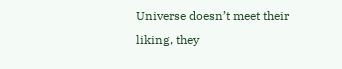Universe doesn’t meet their liking, they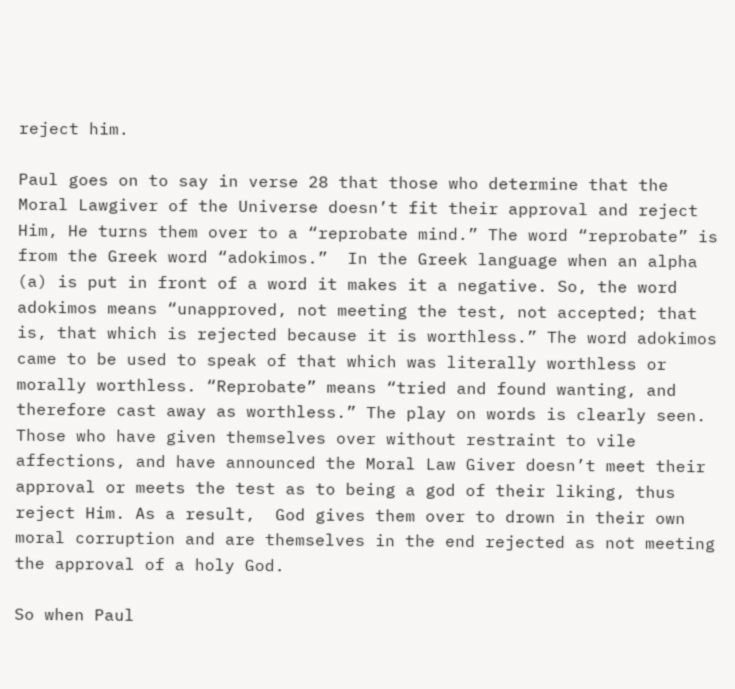reject him.

Paul goes on to say in verse 28 that those who determine that the Moral Lawgiver of the Universe doesn’t fit their approval and reject Him, He turns them over to a “reprobate mind.” The word “reprobate” is from the Greek word “adokimos.”  In the Greek language when an alpha (a) is put in front of a word it makes it a negative. So, the word adokimos means “unapproved, not meeting the test, not accepted; that is, that which is rejected because it is worthless.” The word adokimos came to be used to speak of that which was literally worthless or morally worthless. “Reprobate” means “tried and found wanting, and therefore cast away as worthless.” The play on words is clearly seen. Those who have given themselves over without restraint to vile affections, and have announced the Moral Law Giver doesn’t meet their approval or meets the test as to being a god of their liking, thus reject Him. As a result,  God gives them over to drown in their own moral corruption and are themselves in the end rejected as not meeting the approval of a holy God.

So when Paul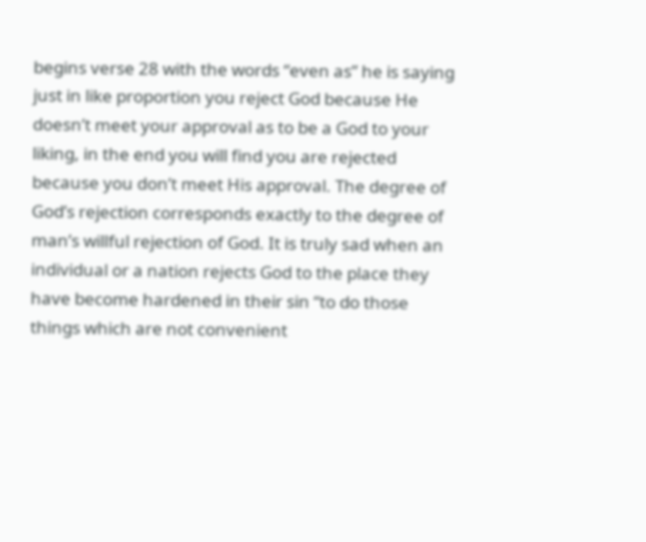begins verse 28 with the words “even as” he is saying just in like proportion you reject God because He doesn’t meet your approval as to be a God to your liking, in the end you will find you are rejected because you don’t meet His approval. The degree of God’s rejection corresponds exactly to the degree of man’s willful rejection of God. It is truly sad when an individual or a nation rejects God to the place they have become hardened in their sin “to do those things which are not convenient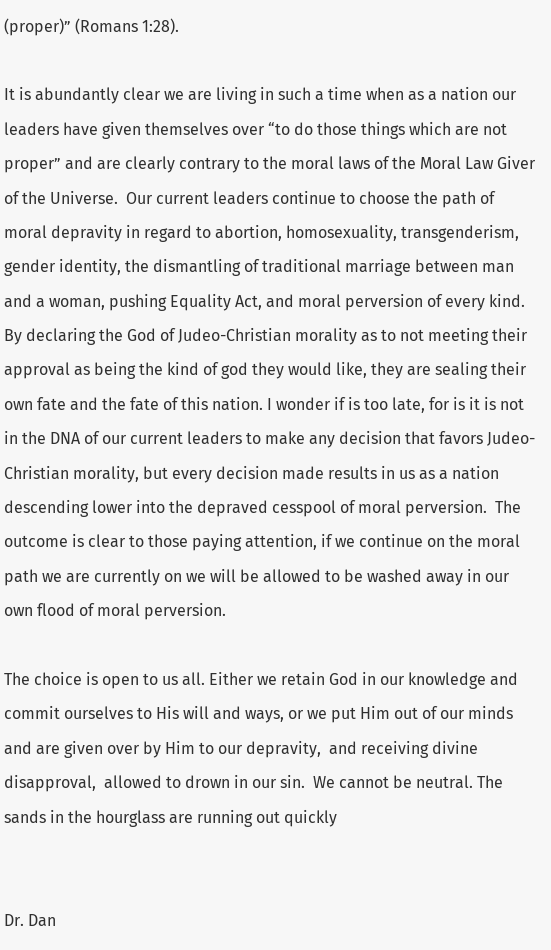(proper)” (Romans 1:28).

It is abundantly clear we are living in such a time when as a nation our leaders have given themselves over “to do those things which are not proper” and are clearly contrary to the moral laws of the Moral Law Giver of the Universe.  Our current leaders continue to choose the path of moral depravity in regard to abortion, homosexuality, transgenderism, gender identity, the dismantling of traditional marriage between man and a woman, pushing Equality Act, and moral perversion of every kind. By declaring the God of Judeo-Christian morality as to not meeting their approval as being the kind of god they would like, they are sealing their own fate and the fate of this nation. I wonder if is too late, for is it is not in the DNA of our current leaders to make any decision that favors Judeo-Christian morality, but every decision made results in us as a nation descending lower into the depraved cesspool of moral perversion.  The outcome is clear to those paying attention, if we continue on the moral path we are currently on we will be allowed to be washed away in our own flood of moral perversion.

The choice is open to us all. Either we retain God in our knowledge and commit ourselves to His will and ways, or we put Him out of our minds and are given over by Him to our depravity,  and receiving divine disapproval,  allowed to drown in our sin.  We cannot be neutral. The sands in the hourglass are running out quickly


Dr. Dan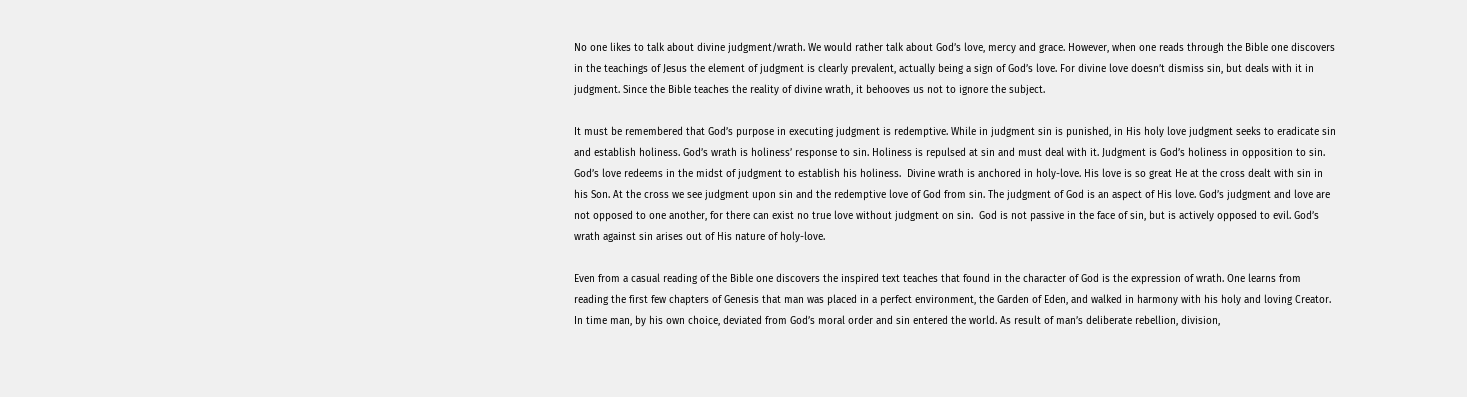No one likes to talk about divine judgment/wrath. We would rather talk about God’s love, mercy and grace. However, when one reads through the Bible one discovers in the teachings of Jesus the element of judgment is clearly prevalent, actually being a sign of God’s love. For divine love doesn’t dismiss sin, but deals with it in judgment. Since the Bible teaches the reality of divine wrath, it behooves us not to ignore the subject.

It must be remembered that God’s purpose in executing judgment is redemptive. While in judgment sin is punished, in His holy love judgment seeks to eradicate sin and establish holiness. God’s wrath is holiness’ response to sin. Holiness is repulsed at sin and must deal with it. Judgment is God’s holiness in opposition to sin.  God’s love redeems in the midst of judgment to establish his holiness.  Divine wrath is anchored in holy-love. His love is so great He at the cross dealt with sin in his Son. At the cross we see judgment upon sin and the redemptive love of God from sin. The judgment of God is an aspect of His love. God’s judgment and love are not opposed to one another, for there can exist no true love without judgment on sin.  God is not passive in the face of sin, but is actively opposed to evil. God’s wrath against sin arises out of His nature of holy-love.

Even from a casual reading of the Bible one discovers the inspired text teaches that found in the character of God is the expression of wrath. One learns from reading the first few chapters of Genesis that man was placed in a perfect environment, the Garden of Eden, and walked in harmony with his holy and loving Creator. In time man, by his own choice, deviated from God’s moral order and sin entered the world. As result of man’s deliberate rebellion, division,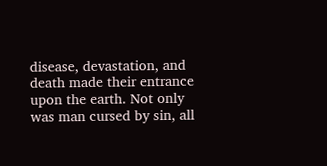disease, devastation, and death made their entrance upon the earth. Not only was man cursed by sin, all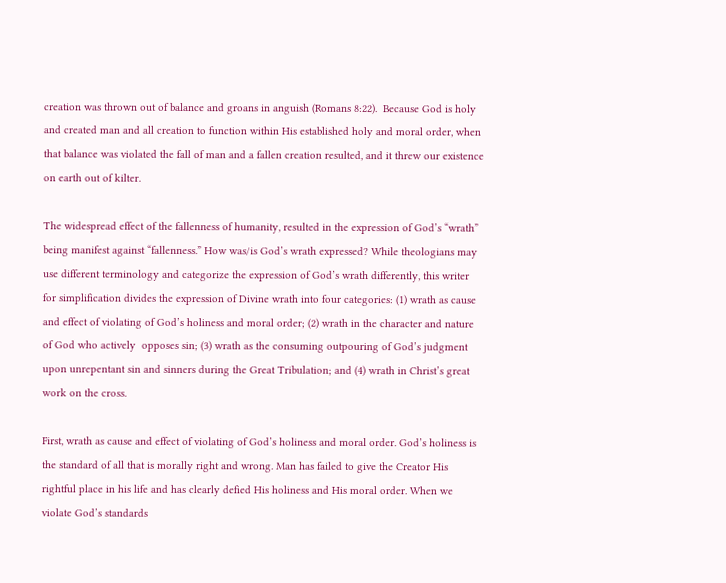creation was thrown out of balance and groans in anguish (Romans 8:22).  Because God is holy and created man and all creation to function within His established holy and moral order, when that balance was violated the fall of man and a fallen creation resulted, and it threw our existence on earth out of kilter.

The widespread effect of the fallenness of humanity, resulted in the expression of God’s “wrath” being manifest against “fallenness.” How was/is God’s wrath expressed? While theologians may use different terminology and categorize the expression of God’s wrath differently, this writer for simplification divides the expression of Divine wrath into four categories: (1) wrath as cause and effect of violating of God’s holiness and moral order; (2) wrath in the character and nature of God who actively  opposes sin; (3) wrath as the consuming outpouring of God’s judgment upon unrepentant sin and sinners during the Great Tribulation; and (4) wrath in Christ’s great work on the cross.

First, wrath as cause and effect of violating of God’s holiness and moral order. God’s holiness is the standard of all that is morally right and wrong. Man has failed to give the Creator His rightful place in his life and has clearly defied His holiness and His moral order. When we violate God’s standards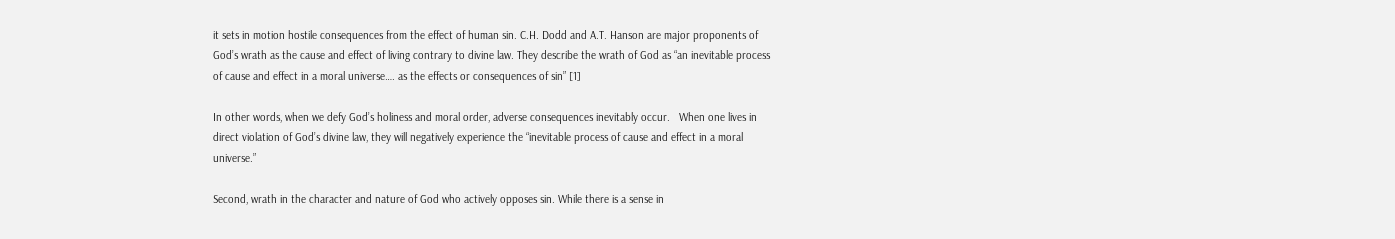it sets in motion hostile consequences from the effect of human sin. C.H. Dodd and A.T. Hanson are major proponents of God’s wrath as the cause and effect of living contrary to divine law. They describe the wrath of God as “an inevitable process of cause and effect in a moral universe…. as the effects or consequences of sin” [1]

In other words, when we defy God’s holiness and moral order, adverse consequences inevitably occur.   When one lives in direct violation of God’s divine law, they will negatively experience the “inevitable process of cause and effect in a moral universe.”

Second, wrath in the character and nature of God who actively opposes sin. While there is a sense in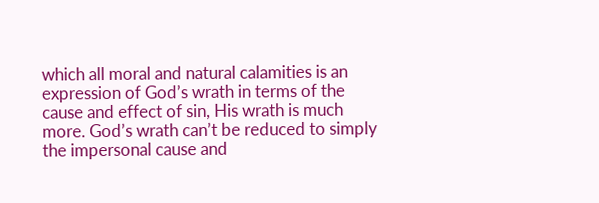which all moral and natural calamities is an expression of God’s wrath in terms of the cause and effect of sin, His wrath is much more. God’s wrath can’t be reduced to simply the impersonal cause and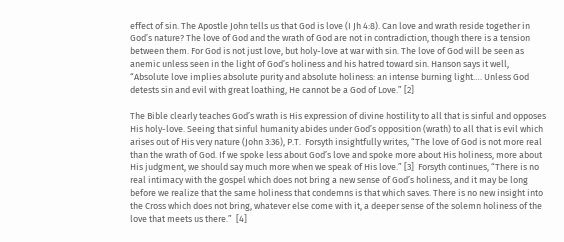effect of sin. The Apostle John tells us that God is love (I Jh 4:8). Can love and wrath reside together in God’s nature? The love of God and the wrath of God are not in contradiction, though there is a tension between them. For God is not just love, but holy-love at war with sin. The love of God will be seen as anemic unless seen in the light of God’s holiness and his hatred toward sin. Hanson says it well, “Absolute love implies absolute purity and absolute holiness: an intense burning light…. Unless God detests sin and evil with great loathing, He cannot be a God of Love.” [2]

The Bible clearly teaches God’s wrath is His expression of divine hostility to all that is sinful and opposes His holy-love. Seeing that sinful humanity abides under God’s opposition (wrath) to all that is evil which arises out of His very nature (John 3:36), P.T.  Forsyth insightfully writes, “The love of God is not more real than the wrath of God. If we spoke less about God’s love and spoke more about His holiness, more about His judgment, we should say much more when we speak of His love.” [3]  Forsyth continues, “There is no real intimacy with the gospel which does not bring a new sense of God’s holiness, and it may be long before we realize that the same holiness that condemns is that which saves. There is no new insight into the Cross which does not bring, whatever else come with it, a deeper sense of the solemn holiness of the love that meets us there.”  [4]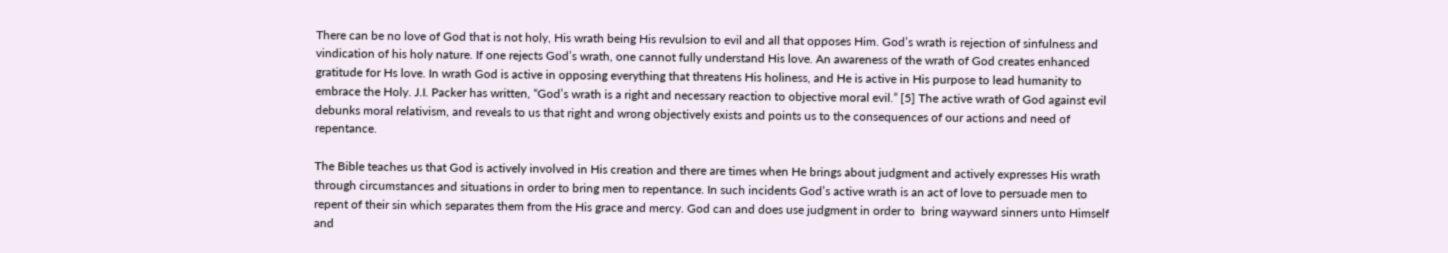There can be no love of God that is not holy, His wrath being His revulsion to evil and all that opposes Him. God’s wrath is rejection of sinfulness and vindication of his holy nature. If one rejects God’s wrath, one cannot fully understand His love. An awareness of the wrath of God creates enhanced gratitude for Hs love. In wrath God is active in opposing everything that threatens His holiness, and He is active in His purpose to lead humanity to embrace the Holy. J.I. Packer has written, “God’s wrath is a right and necessary reaction to objective moral evil.” [5] The active wrath of God against evil debunks moral relativism, and reveals to us that right and wrong objectively exists and points us to the consequences of our actions and need of repentance.

The Bible teaches us that God is actively involved in His creation and there are times when He brings about judgment and actively expresses His wrath through circumstances and situations in order to bring men to repentance. In such incidents God’s active wrath is an act of love to persuade men to repent of their sin which separates them from the His grace and mercy. God can and does use judgment in order to  bring wayward sinners unto Himself and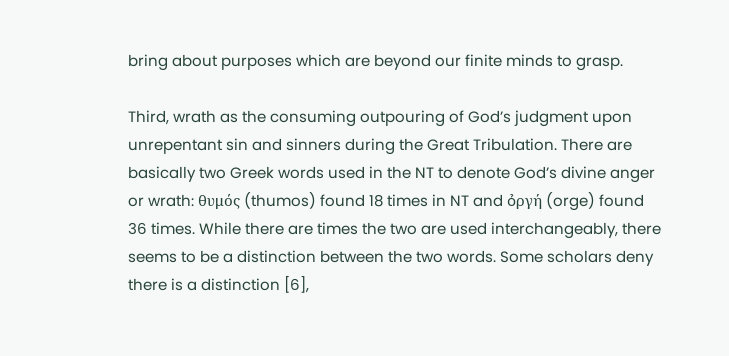bring about purposes which are beyond our finite minds to grasp.

Third, wrath as the consuming outpouring of God’s judgment upon unrepentant sin and sinners during the Great Tribulation. There are basically two Greek words used in the NT to denote God’s divine anger or wrath: θυμός (thumos) found 18 times in NT and ỏργή (orge) found 36 times. While there are times the two are used interchangeably, there seems to be a distinction between the two words. Some scholars deny there is a distinction [6],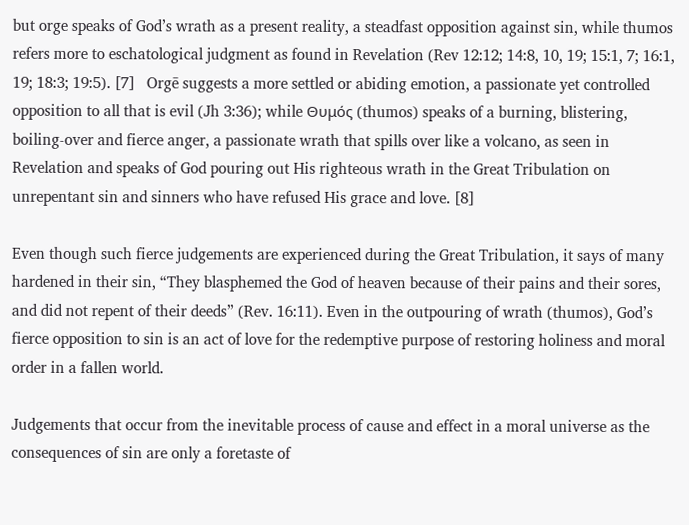but orge speaks of God’s wrath as a present reality, a steadfast opposition against sin, while thumos refers more to eschatological judgment as found in Revelation (Rev 12:12; 14:8, 10, 19; 15:1, 7; 16:1, 19; 18:3; 19:5). [7]   Orgē suggests a more settled or abiding emotion, a passionate yet controlled opposition to all that is evil (Jh 3:36); while Θυμός (thumos) speaks of a burning, blistering, boiling-over and fierce anger, a passionate wrath that spills over like a volcano, as seen in Revelation and speaks of God pouring out His righteous wrath in the Great Tribulation on unrepentant sin and sinners who have refused His grace and love. [8]

Even though such fierce judgements are experienced during the Great Tribulation, it says of many hardened in their sin, “They blasphemed the God of heaven because of their pains and their sores, and did not repent of their deeds” (Rev. 16:11). Even in the outpouring of wrath (thumos), God’s fierce opposition to sin is an act of love for the redemptive purpose of restoring holiness and moral order in a fallen world.

Judgements that occur from the inevitable process of cause and effect in a moral universe as the consequences of sin are only a foretaste of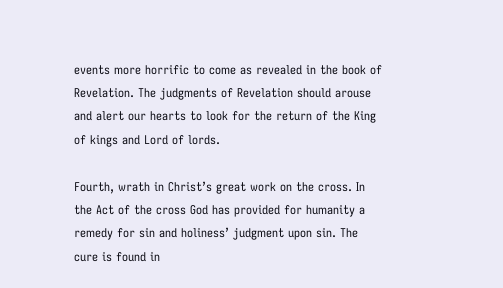events more horrific to come as revealed in the book of Revelation. The judgments of Revelation should arouse and alert our hearts to look for the return of the King of kings and Lord of lords.

Fourth, wrath in Christ’s great work on the cross. In the Act of the cross God has provided for humanity a remedy for sin and holiness’ judgment upon sin. The cure is found in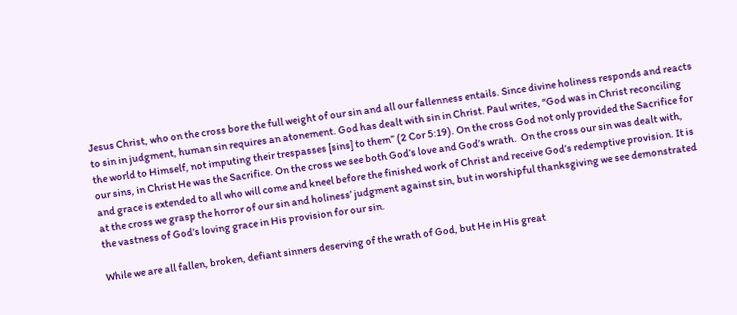Jesus Christ, who on the cross bore the full weight of our sin and all our fallenness entails. Since divine holiness responds and reacts to sin in judgment, human sin requires an atonement. God has dealt with sin in Christ. Paul writes, “God was in Christ reconciling the world to Himself, not imputing their trespasses [sins] to them” (2 Cor 5:19). On the cross God not only provided the Sacrifice for our sins, in Christ He was the Sacrifice. On the cross we see both God’s love and God’s wrath.  On the cross our sin was dealt with, and grace is extended to all who will come and kneel before the finished work of Christ and receive God’s redemptive provision. It is at the cross we grasp the horror of our sin and holiness’ judgment against sin, but in worshipful thanksgiving we see demonstrated the vastness of God’s loving grace in His provision for our sin.

While we are all fallen, broken, defiant sinners deserving of the wrath of God, but He in His great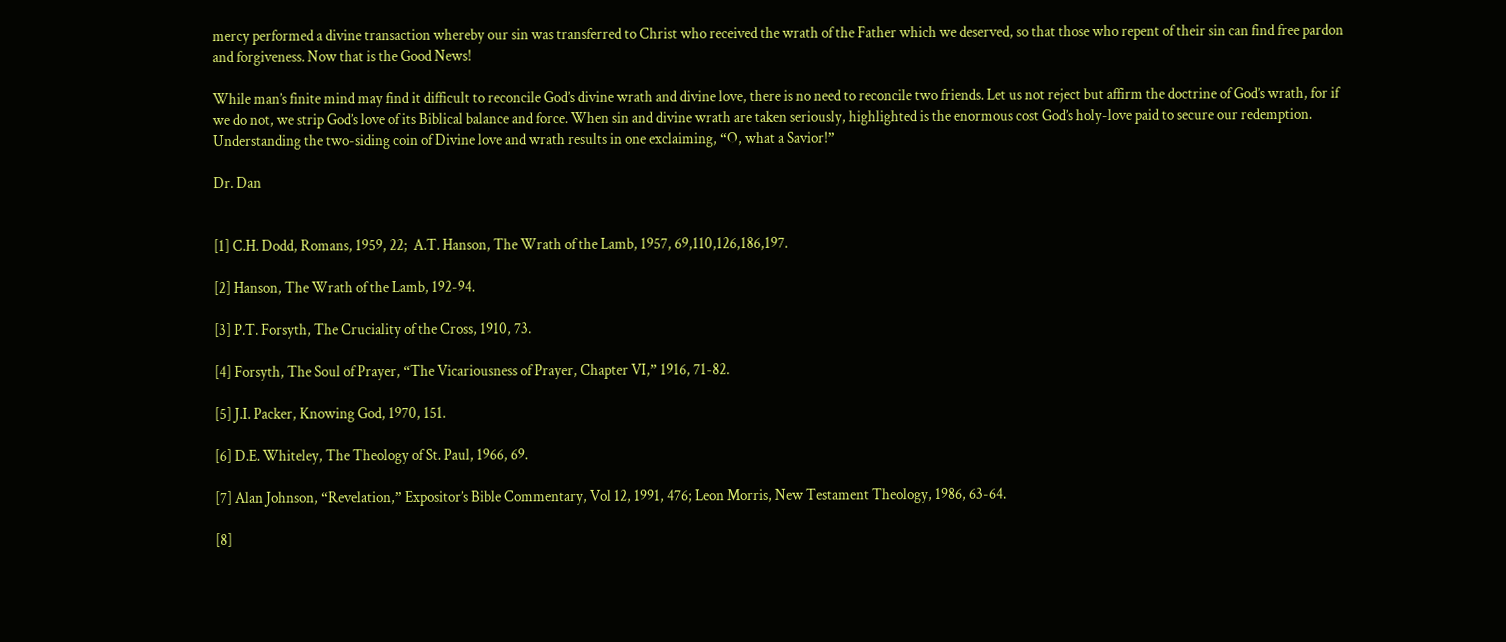mercy performed a divine transaction whereby our sin was transferred to Christ who received the wrath of the Father which we deserved, so that those who repent of their sin can find free pardon and forgiveness. Now that is the Good News!

While man’s finite mind may find it difficult to reconcile God’s divine wrath and divine love, there is no need to reconcile two friends. Let us not reject but affirm the doctrine of God’s wrath, for if we do not, we strip God’s love of its Biblical balance and force. When sin and divine wrath are taken seriously, highlighted is the enormous cost God’s holy-love paid to secure our redemption. Understanding the two-siding coin of Divine love and wrath results in one exclaiming, “O, what a Savior!”

Dr. Dan


[1] C.H. Dodd, Romans, 1959, 22;  A.T. Hanson, The Wrath of the Lamb, 1957, 69,110,126,186,197.

[2] Hanson, The Wrath of the Lamb, 192-94.

[3] P.T. Forsyth, The Cruciality of the Cross, 1910, 73.

[4] Forsyth, The Soul of Prayer, “The Vicariousness of Prayer, Chapter VI,” 1916, 71-82.

[5] J.I. Packer, Knowing God, 1970, 151.

[6] D.E. Whiteley, The Theology of St. Paul, 1966, 69.

[7] Alan Johnson, “Revelation,” Expositor’s Bible Commentary, Vol 12, 1991, 476; Leon Morris, New Testament Theology, 1986, 63-64.

[8]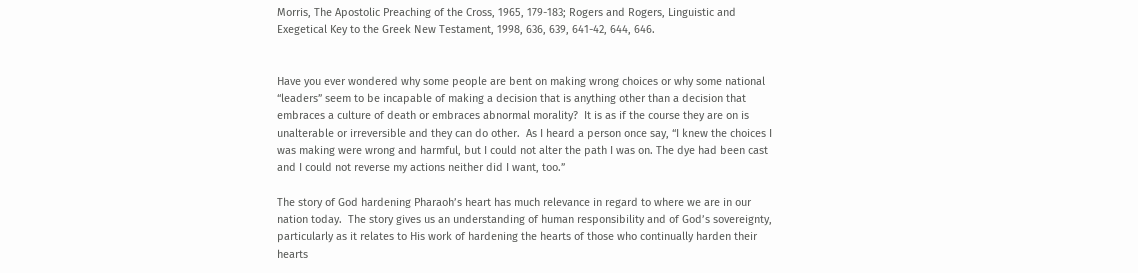Morris, The Apostolic Preaching of the Cross, 1965, 179-183; Rogers and Rogers, Linguistic and Exegetical Key to the Greek New Testament, 1998, 636, 639, 641-42, 644, 646.


Have you ever wondered why some people are bent on making wrong choices or why some national “leaders” seem to be incapable of making a decision that is anything other than a decision that embraces a culture of death or embraces abnormal morality?  It is as if the course they are on is unalterable or irreversible and they can do other.  As I heard a person once say, “I knew the choices I was making were wrong and harmful, but I could not alter the path I was on. The dye had been cast and I could not reverse my actions neither did I want, too.”

The story of God hardening Pharaoh’s heart has much relevance in regard to where we are in our nation today.  The story gives us an understanding of human responsibility and of God’s sovereignty, particularly as it relates to His work of hardening the hearts of those who continually harden their hearts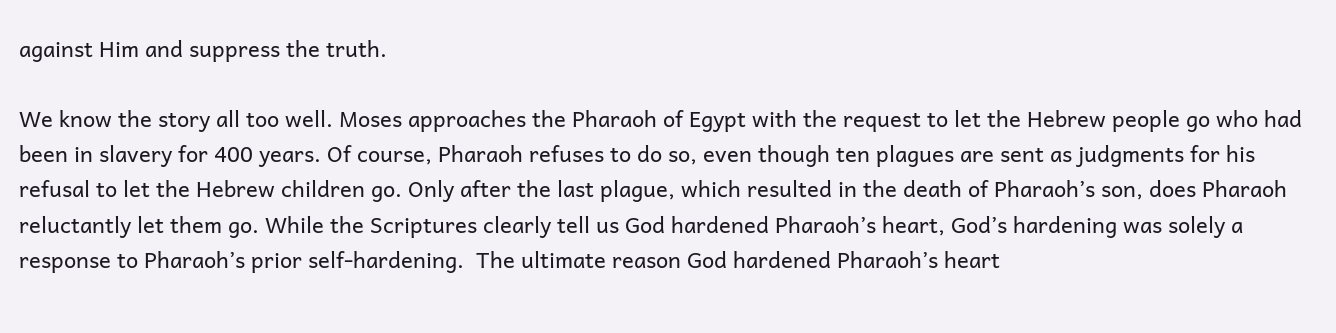against Him and suppress the truth.

We know the story all too well. Moses approaches the Pharaoh of Egypt with the request to let the Hebrew people go who had been in slavery for 400 years. Of course, Pharaoh refuses to do so, even though ten plagues are sent as judgments for his refusal to let the Hebrew children go. Only after the last plague, which resulted in the death of Pharaoh’s son, does Pharaoh reluctantly let them go. While the Scriptures clearly tell us God hardened Pharaoh’s heart, God’s hardening was solely a response to Pharaoh’s prior self-hardening.  The ultimate reason God hardened Pharaoh’s heart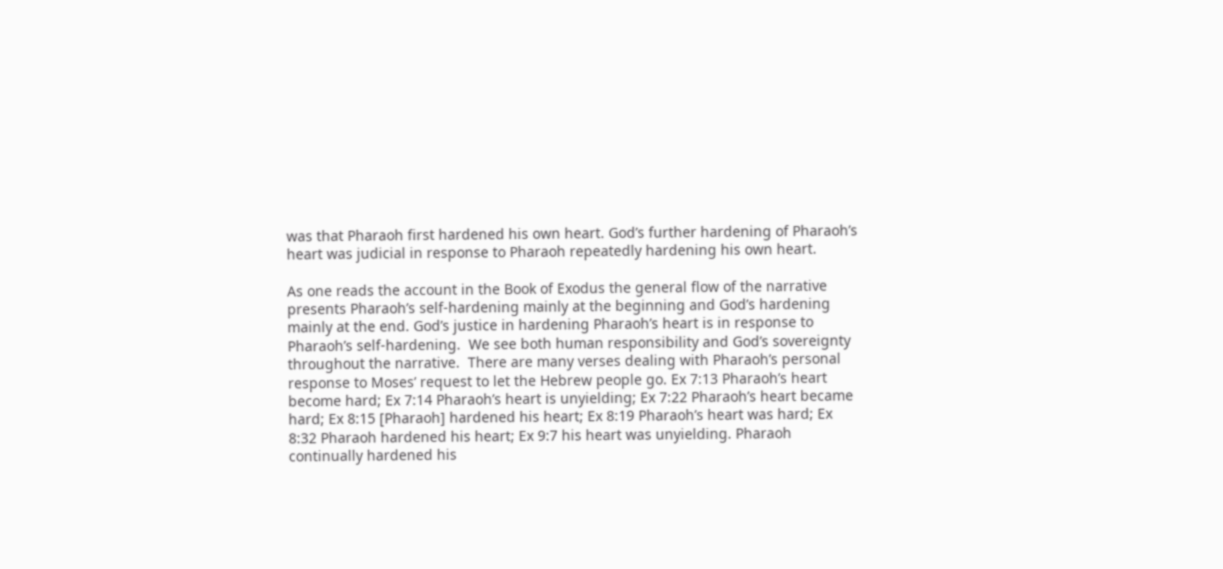was that Pharaoh first hardened his own heart. God’s further hardening of Pharaoh’s heart was judicial in response to Pharaoh repeatedly hardening his own heart.

As one reads the account in the Book of Exodus the general flow of the narrative presents Pharaoh’s self-hardening mainly at the beginning and God’s hardening mainly at the end. God’s justice in hardening Pharaoh’s heart is in response to Pharaoh’s self-hardening.  We see both human responsibility and God’s sovereignty throughout the narrative.  There are many verses dealing with Pharaoh’s personal response to Moses’ request to let the Hebrew people go. Ex 7:13 Pharaoh’s heart become hard; Ex 7:14 Pharaoh’s heart is unyielding; Ex 7:22 Pharaoh’s heart became hard; Ex 8:15 [Pharaoh] hardened his heart; Ex 8:19 Pharaoh’s heart was hard; Ex 8:32 Pharaoh hardened his heart; Ex 9:7 his heart was unyielding. Pharaoh continually hardened his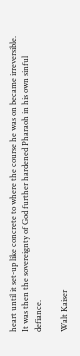heart until it set-up like concrete to where the course he was on became irreversible. It was then the sovereignty of God further hardened Pharaoh in his own sinful defiance.

Walt Kaiser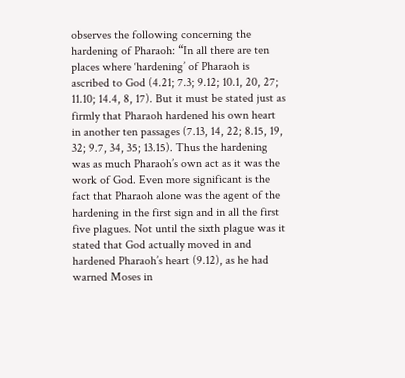observes the following concerning the hardening of Pharaoh: “In all there are ten places where ‘hardening’ of Pharaoh is ascribed to God (4.21; 7.3; 9.12; 10.1, 20, 27; 11.10; 14.4, 8, 17). But it must be stated just as firmly that Pharaoh hardened his own heart in another ten passages (7.13, 14, 22; 8.15, 19, 32; 9.7, 34, 35; 13.15). Thus the hardening was as much Pharaoh’s own act as it was the work of God. Even more significant is the fact that Pharaoh alone was the agent of the hardening in the first sign and in all the first five plagues. Not until the sixth plague was it stated that God actually moved in and hardened Pharaoh’s heart (9.12), as he had warned Moses in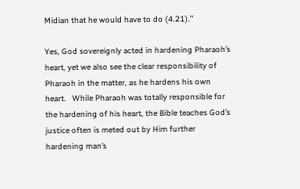Midian that he would have to do (4.21).”

Yes, God sovereignly acted in hardening Pharaoh’s heart, yet we also see the clear responsibility of Pharaoh in the matter, as he hardens his own heart.   While Pharaoh was totally responsible for the hardening of his heart, the Bible teaches God’s justice often is meted out by Him further hardening man’s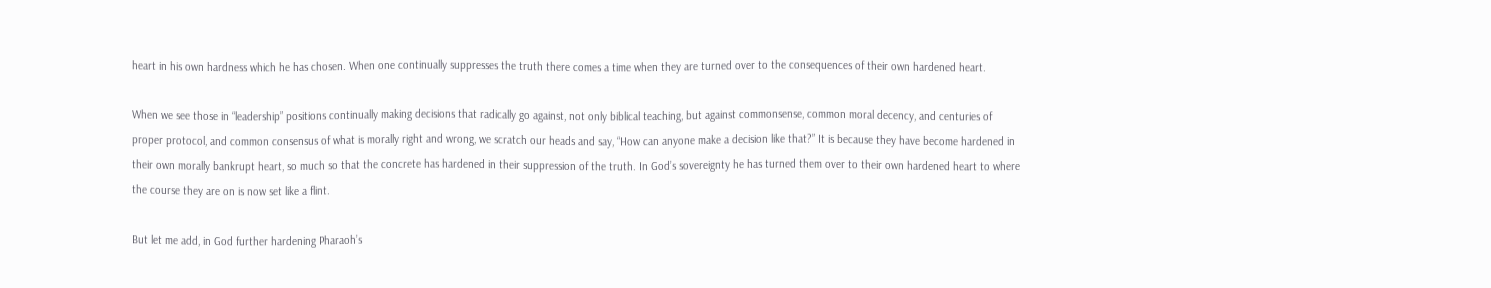heart in his own hardness which he has chosen. When one continually suppresses the truth there comes a time when they are turned over to the consequences of their own hardened heart.

When we see those in “leadership” positions continually making decisions that radically go against, not only biblical teaching, but against commonsense, common moral decency, and centuries of proper protocol, and common consensus of what is morally right and wrong, we scratch our heads and say, “How can anyone make a decision like that?” It is because they have become hardened in their own morally bankrupt heart, so much so that the concrete has hardened in their suppression of the truth. In God’s sovereignty he has turned them over to their own hardened heart to where the course they are on is now set like a flint.

But let me add, in God further hardening Pharaoh’s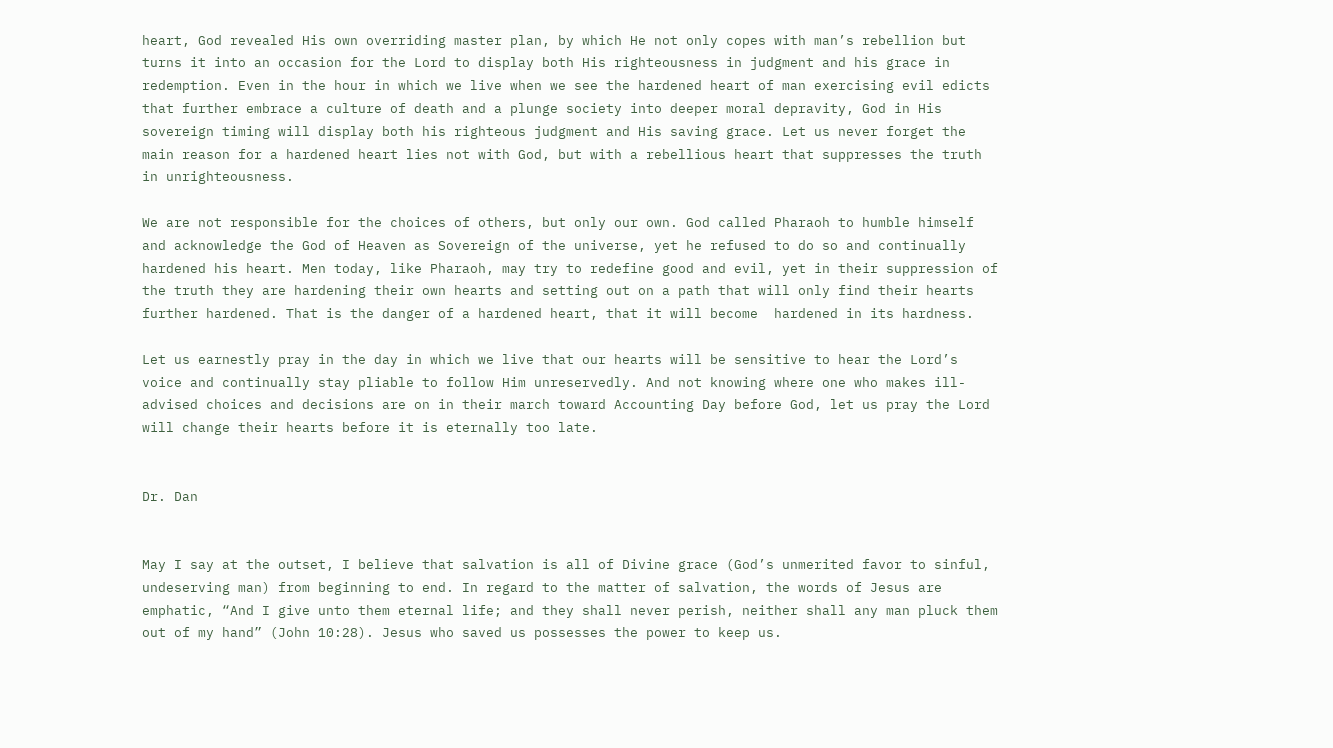heart, God revealed His own overriding master plan, by which He not only copes with man’s rebellion but turns it into an occasion for the Lord to display both His righteousness in judgment and his grace in redemption. Even in the hour in which we live when we see the hardened heart of man exercising evil edicts that further embrace a culture of death and a plunge society into deeper moral depravity, God in His  sovereign timing will display both his righteous judgment and His saving grace. Let us never forget the main reason for a hardened heart lies not with God, but with a rebellious heart that suppresses the truth in unrighteousness.

We are not responsible for the choices of others, but only our own. God called Pharaoh to humble himself and acknowledge the God of Heaven as Sovereign of the universe, yet he refused to do so and continually hardened his heart. Men today, like Pharaoh, may try to redefine good and evil, yet in their suppression of the truth they are hardening their own hearts and setting out on a path that will only find their hearts further hardened. That is the danger of a hardened heart, that it will become  hardened in its hardness.

Let us earnestly pray in the day in which we live that our hearts will be sensitive to hear the Lord’s voice and continually stay pliable to follow Him unreservedly. And not knowing where one who makes ill-advised choices and decisions are on in their march toward Accounting Day before God, let us pray the Lord will change their hearts before it is eternally too late.


Dr. Dan


May I say at the outset, I believe that salvation is all of Divine grace (God’s unmerited favor to sinful, undeserving man) from beginning to end. In regard to the matter of salvation, the words of Jesus are emphatic, “And I give unto them eternal life; and they shall never perish, neither shall any man pluck them out of my hand” (John 10:28). Jesus who saved us possesses the power to keep us.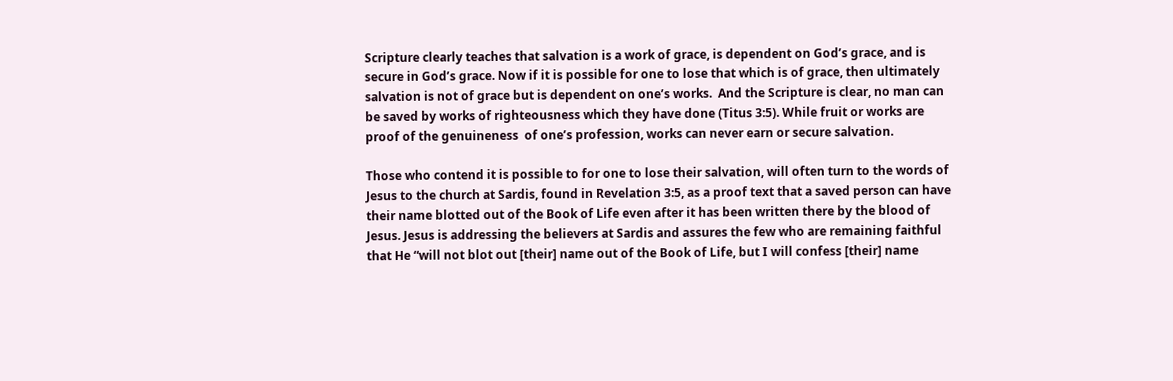Scripture clearly teaches that salvation is a work of grace, is dependent on God’s grace, and is secure in God’s grace. Now if it is possible for one to lose that which is of grace, then ultimately salvation is not of grace but is dependent on one’s works.  And the Scripture is clear, no man can be saved by works of righteousness which they have done (Titus 3:5). While fruit or works are proof of the genuineness  of one’s profession, works can never earn or secure salvation.

Those who contend it is possible to for one to lose their salvation, will often turn to the words of Jesus to the church at Sardis, found in Revelation 3:5, as a proof text that a saved person can have their name blotted out of the Book of Life even after it has been written there by the blood of Jesus. Jesus is addressing the believers at Sardis and assures the few who are remaining faithful that He “will not blot out [their] name out of the Book of Life, but I will confess [their] name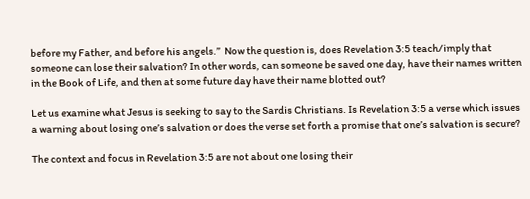before my Father, and before his angels.”  Now the question is, does Revelation 3:5 teach/imply that someone can lose their salvation? In other words, can someone be saved one day, have their names written in the Book of Life, and then at some future day have their name blotted out?

Let us examine what Jesus is seeking to say to the Sardis Christians. Is Revelation 3:5 a verse which issues a warning about losing one’s salvation or does the verse set forth a promise that one’s salvation is secure?

The context and focus in Revelation 3:5 are not about one losing their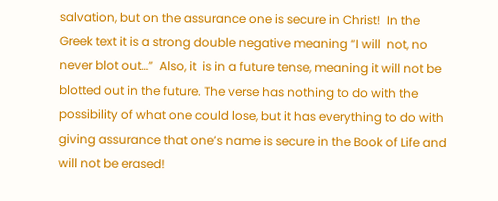salvation, but on the assurance one is secure in Christ!  In the Greek text it is a strong double negative meaning “I will  not, no never blot out…”  Also, it  is in a future tense, meaning it will not be blotted out in the future. The verse has nothing to do with the possibility of what one could lose, but it has everything to do with giving assurance that one’s name is secure in the Book of Life and will not be erased!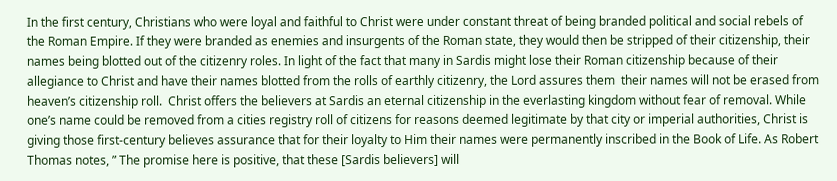In the first century, Christians who were loyal and faithful to Christ were under constant threat of being branded political and social rebels of the Roman Empire. If they were branded as enemies and insurgents of the Roman state, they would then be stripped of their citizenship, their names being blotted out of the citizenry roles. In light of the fact that many in Sardis might lose their Roman citizenship because of their allegiance to Christ and have their names blotted from the rolls of earthly citizenry, the Lord assures them  their names will not be erased from heaven’s citizenship roll.  Christ offers the believers at Sardis an eternal citizenship in the everlasting kingdom without fear of removal. While one’s name could be removed from a cities registry roll of citizens for reasons deemed legitimate by that city or imperial authorities, Christ is giving those first-century believes assurance that for their loyalty to Him their names were permanently inscribed in the Book of Life. As Robert Thomas notes, ” The promise here is positive, that these [Sardis believers] will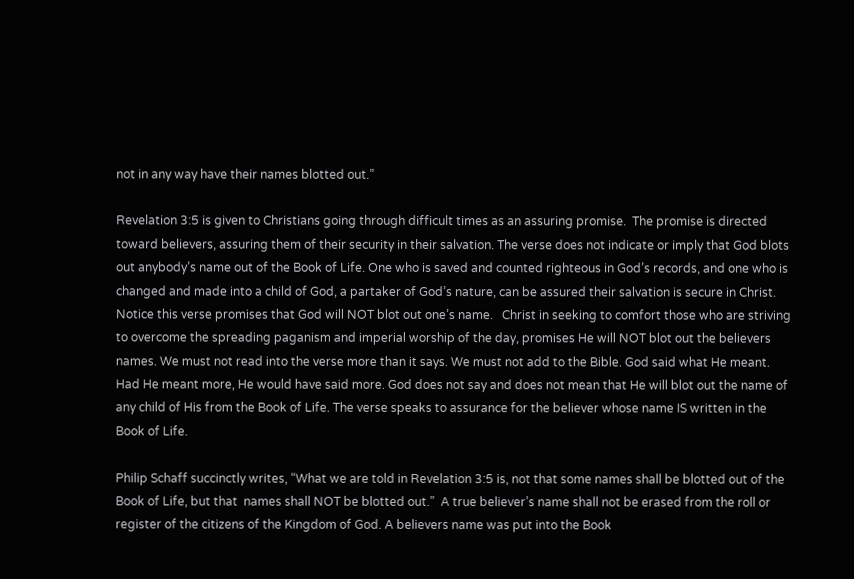not in any way have their names blotted out.”

Revelation 3:5 is given to Christians going through difficult times as an assuring promise.  The promise is directed toward believers, assuring them of their security in their salvation. The verse does not indicate or imply that God blots out anybody’s name out of the Book of Life. One who is saved and counted righteous in God’s records, and one who is changed and made into a child of God, a partaker of God’s nature, can be assured their salvation is secure in Christ. Notice this verse promises that God will NOT blot out one’s name.   Christ in seeking to comfort those who are striving to overcome the spreading paganism and imperial worship of the day, promises He will NOT blot out the believers names. We must not read into the verse more than it says. We must not add to the Bible. God said what He meant. Had He meant more, He would have said more. God does not say and does not mean that He will blot out the name of any child of His from the Book of Life. The verse speaks to assurance for the believer whose name IS written in the Book of Life.

Philip Schaff succinctly writes, “What we are told in Revelation 3:5 is, not that some names shall be blotted out of the Book of Life, but that  names shall NOT be blotted out.”  A true believer’s name shall not be erased from the roll or register of the citizens of the Kingdom of God. A believers name was put into the Book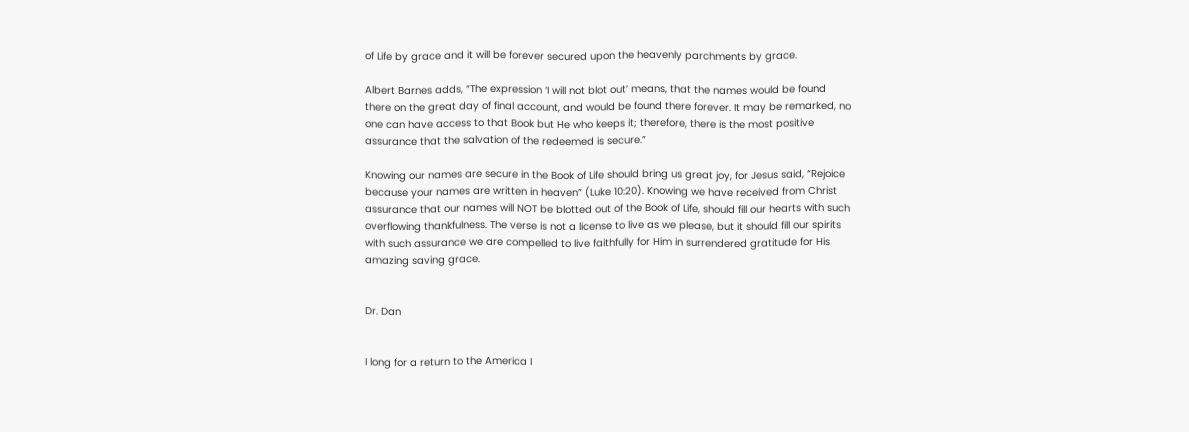of Life by grace and it will be forever secured upon the heavenly parchments by grace.

Albert Barnes adds, “The expression ‘I will not blot out’ means, that the names would be found there on the great day of final account, and would be found there forever. It may be remarked, no one can have access to that Book but He who keeps it; therefore, there is the most positive assurance that the salvation of the redeemed is secure.”

Knowing our names are secure in the Book of Life should bring us great joy, for Jesus said, “Rejoice because your names are written in heaven” (Luke 10:20). Knowing we have received from Christ assurance that our names will NOT be blotted out of the Book of Life, should fill our hearts with such overflowing thankfulness. The verse is not a license to live as we please, but it should fill our spirits with such assurance we are compelled to live faithfully for Him in surrendered gratitude for His amazing saving grace.


Dr. Dan


I long for a return to the America I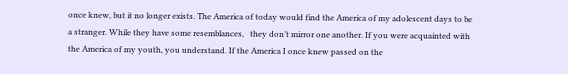once knew, but it no longer exists. The America of today would find the America of my adolescent days to be a stranger. While they have some resemblances,   they don’t mirror one another. If you were acquainted with the America of my youth, you understand. If the America I once knew passed on the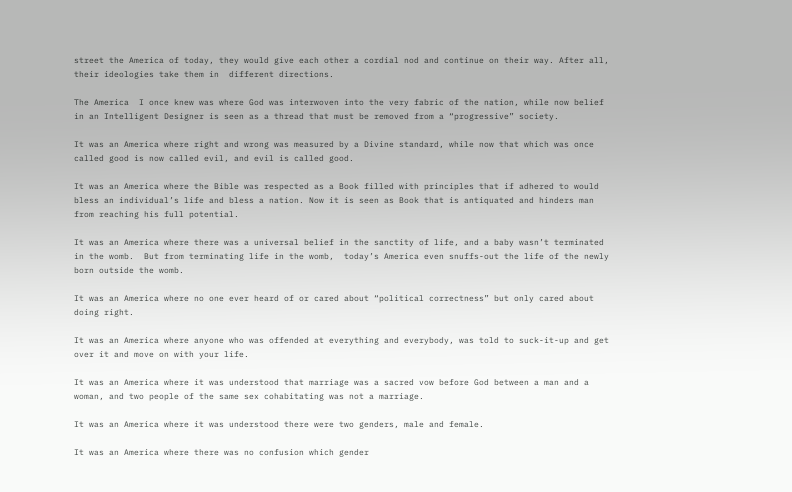street the America of today, they would give each other a cordial nod and continue on their way. After all, their ideologies take them in  different directions.

The America  I once knew was where God was interwoven into the very fabric of the nation, while now belief in an Intelligent Designer is seen as a thread that must be removed from a “progressive” society.

It was an America where right and wrong was measured by a Divine standard, while now that which was once called good is now called evil, and evil is called good.

It was an America where the Bible was respected as a Book filled with principles that if adhered to would bless an individual’s life and bless a nation. Now it is seen as Book that is antiquated and hinders man from reaching his full potential.

It was an America where there was a universal belief in the sanctity of life, and a baby wasn’t terminated in the womb.  But from terminating life in the womb,  today’s America even snuffs-out the life of the newly born outside the womb.

It was an America where no one ever heard of or cared about “political correctness” but only cared about doing right.

It was an America where anyone who was offended at everything and everybody, was told to suck-it-up and get over it and move on with your life.

It was an America where it was understood that marriage was a sacred vow before God between a man and a woman, and two people of the same sex cohabitating was not a marriage.

It was an America where it was understood there were two genders, male and female.

It was an America where there was no confusion which gender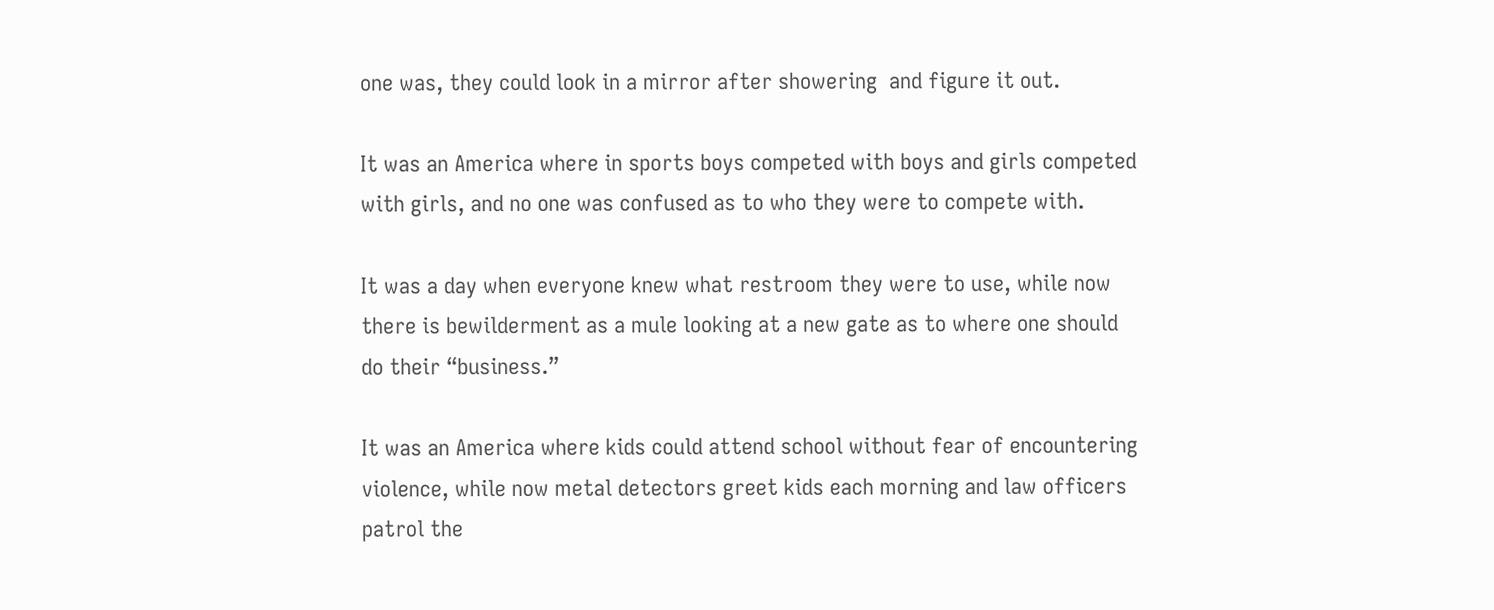one was, they could look in a mirror after showering  and figure it out.

It was an America where in sports boys competed with boys and girls competed with girls, and no one was confused as to who they were to compete with.

It was a day when everyone knew what restroom they were to use, while now there is bewilderment as a mule looking at a new gate as to where one should do their “business.”

It was an America where kids could attend school without fear of encountering violence, while now metal detectors greet kids each morning and law officers patrol the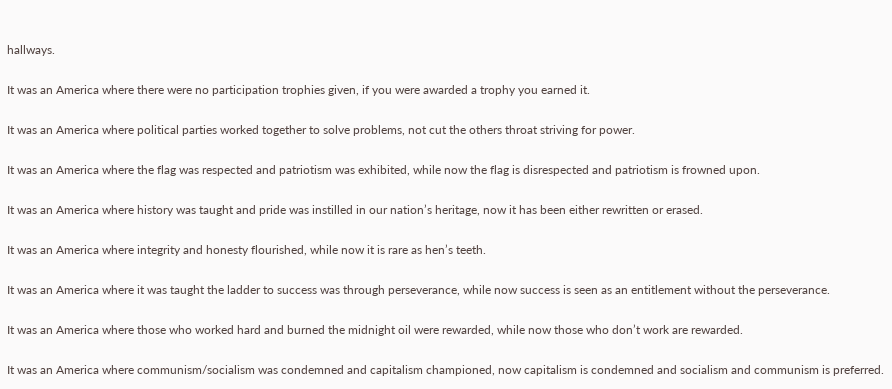hallways.

It was an America where there were no participation trophies given, if you were awarded a trophy you earned it.

It was an America where political parties worked together to solve problems, not cut the others throat striving for power.

It was an America where the flag was respected and patriotism was exhibited, while now the flag is disrespected and patriotism is frowned upon.

It was an America where history was taught and pride was instilled in our nation’s heritage, now it has been either rewritten or erased.

It was an America where integrity and honesty flourished, while now it is rare as hen’s teeth.

It was an America where it was taught the ladder to success was through perseverance, while now success is seen as an entitlement without the perseverance.

It was an America where those who worked hard and burned the midnight oil were rewarded, while now those who don’t work are rewarded.

It was an America where communism/socialism was condemned and capitalism championed, now capitalism is condemned and socialism and communism is preferred.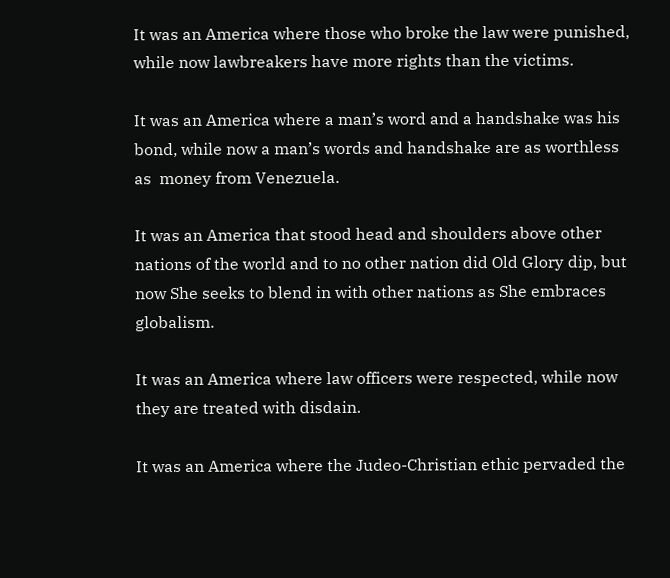It was an America where those who broke the law were punished, while now lawbreakers have more rights than the victims.

It was an America where a man’s word and a handshake was his bond, while now a man’s words and handshake are as worthless as  money from Venezuela.

It was an America that stood head and shoulders above other nations of the world and to no other nation did Old Glory dip, but now She seeks to blend in with other nations as She embraces globalism.

It was an America where law officers were respected, while now they are treated with disdain.

It was an America where the Judeo-Christian ethic pervaded the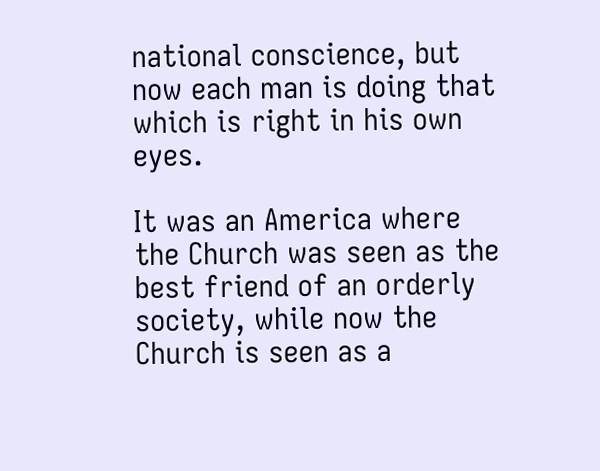national conscience, but now each man is doing that which is right in his own eyes.

It was an America where the Church was seen as the best friend of an orderly society, while now the Church is seen as a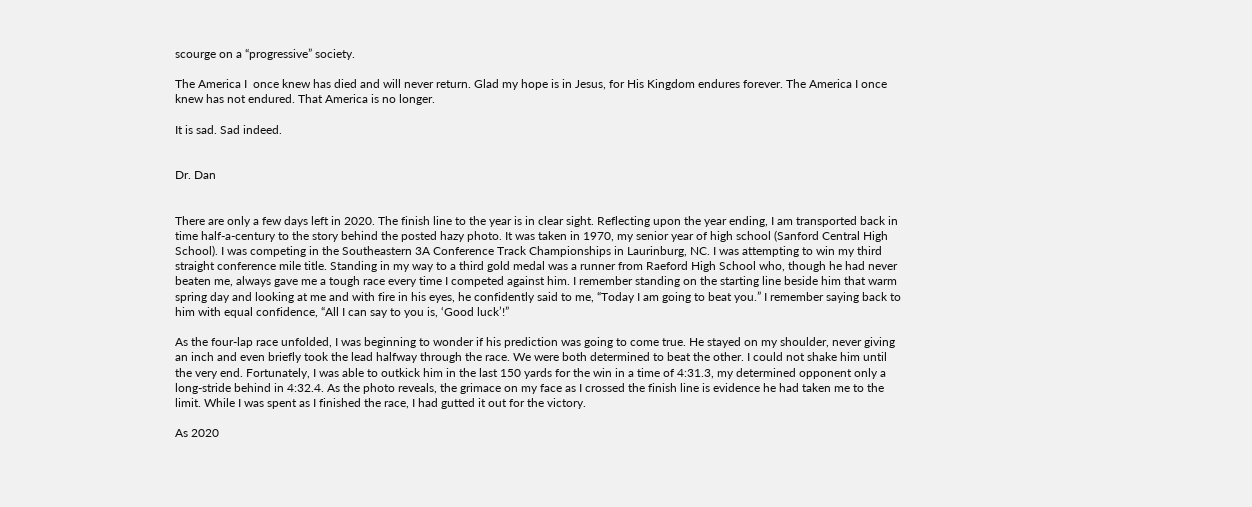scourge on a “progressive” society.

The America I  once knew has died and will never return. Glad my hope is in Jesus, for His Kingdom endures forever. The America I once knew has not endured. That America is no longer.

It is sad. Sad indeed.


Dr. Dan


There are only a few days left in 2020. The finish line to the year is in clear sight. Reflecting upon the year ending, I am transported back in time half-a-century to the story behind the posted hazy photo. It was taken in 1970, my senior year of high school (Sanford Central High School). I was competing in the Southeastern 3A Conference Track Championships in Laurinburg, NC. I was attempting to win my third straight conference mile title. Standing in my way to a third gold medal was a runner from Raeford High School who, though he had never beaten me, always gave me a tough race every time I competed against him. I remember standing on the starting line beside him that warm spring day and looking at me and with fire in his eyes, he confidently said to me, “Today I am going to beat you.” I remember saying back to him with equal confidence, “All I can say to you is, ‘Good luck’!”

As the four-lap race unfolded, I was beginning to wonder if his prediction was going to come true. He stayed on my shoulder, never giving an inch and even briefly took the lead halfway through the race. We were both determined to beat the other. I could not shake him until the very end. Fortunately, I was able to outkick him in the last 150 yards for the win in a time of 4:31.3, my determined opponent only a long-stride behind in 4:32.4. As the photo reveals, the grimace on my face as I crossed the finish line is evidence he had taken me to the limit. While I was spent as I finished the race, I had gutted it out for the victory.

As 2020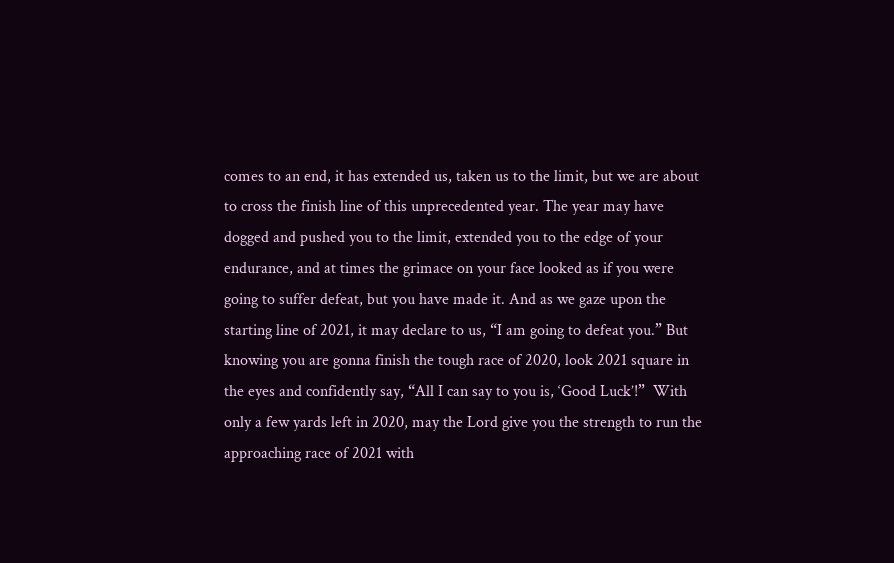comes to an end, it has extended us, taken us to the limit, but we are about to cross the finish line of this unprecedented year. The year may have dogged and pushed you to the limit, extended you to the edge of your endurance, and at times the grimace on your face looked as if you were going to suffer defeat, but you have made it. And as we gaze upon the starting line of 2021, it may declare to us, “I am going to defeat you.” But knowing you are gonna finish the tough race of 2020, look 2021 square in the eyes and confidently say, “All I can say to you is, ‘Good Luck’!”  With only a few yards left in 2020, may the Lord give you the strength to run the approaching race of 2021 with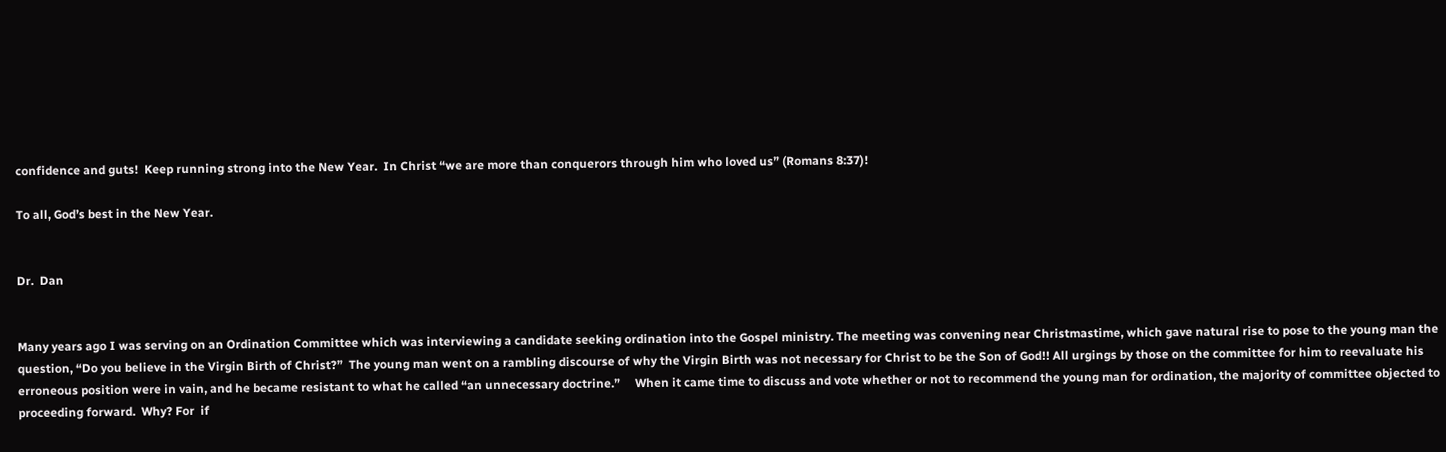confidence and guts!  Keep running strong into the New Year.  In Christ “we are more than conquerors through him who loved us” (Romans 8:37)!

To all, God’s best in the New Year.


Dr.  Dan


Many years ago I was serving on an Ordination Committee which was interviewing a candidate seeking ordination into the Gospel ministry. The meeting was convening near Christmastime, which gave natural rise to pose to the young man the question, “Do you believe in the Virgin Birth of Christ?”  The young man went on a rambling discourse of why the Virgin Birth was not necessary for Christ to be the Son of God!! All urgings by those on the committee for him to reevaluate his erroneous position were in vain, and he became resistant to what he called “an unnecessary doctrine.”     When it came time to discuss and vote whether or not to recommend the young man for ordination, the majority of committee objected to proceeding forward.  Why? For  if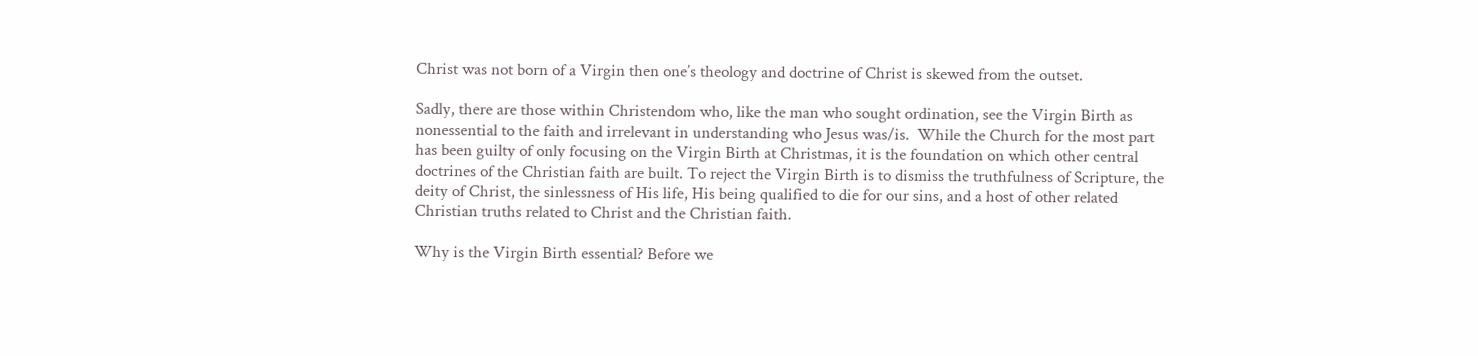Christ was not born of a Virgin then one’s theology and doctrine of Christ is skewed from the outset.

Sadly, there are those within Christendom who, like the man who sought ordination, see the Virgin Birth as nonessential to the faith and irrelevant in understanding who Jesus was/is.  While the Church for the most part has been guilty of only focusing on the Virgin Birth at Christmas, it is the foundation on which other central doctrines of the Christian faith are built. To reject the Virgin Birth is to dismiss the truthfulness of Scripture, the deity of Christ, the sinlessness of His life, His being qualified to die for our sins, and a host of other related Christian truths related to Christ and the Christian faith.

Why is the Virgin Birth essential? Before we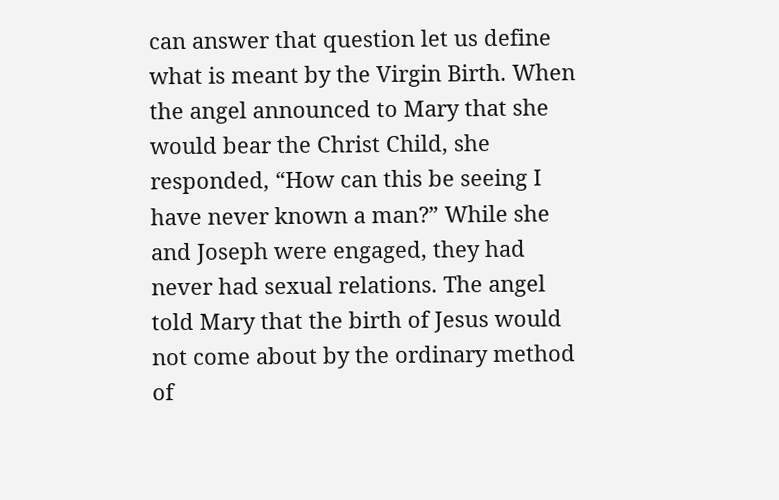can answer that question let us define what is meant by the Virgin Birth. When the angel announced to Mary that she would bear the Christ Child, she responded, “How can this be seeing I have never known a man?” While she and Joseph were engaged, they had never had sexual relations. The angel told Mary that the birth of Jesus would not come about by the ordinary method of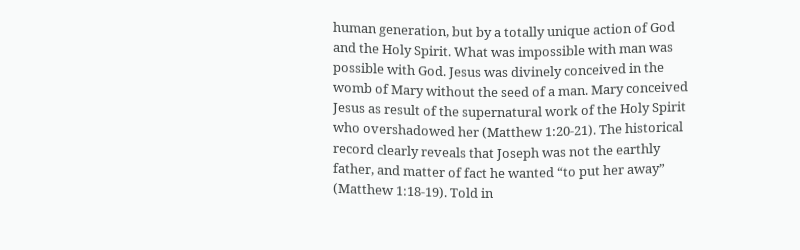human generation, but by a totally unique action of God and the Holy Spirit. What was impossible with man was possible with God. Jesus was divinely conceived in the womb of Mary without the seed of a man. Mary conceived Jesus as result of the supernatural work of the Holy Spirit who overshadowed her (Matthew 1:20-21). The historical record clearly reveals that Joseph was not the earthly father, and matter of fact he wanted “to put her away” (Matthew 1:18-19). Told in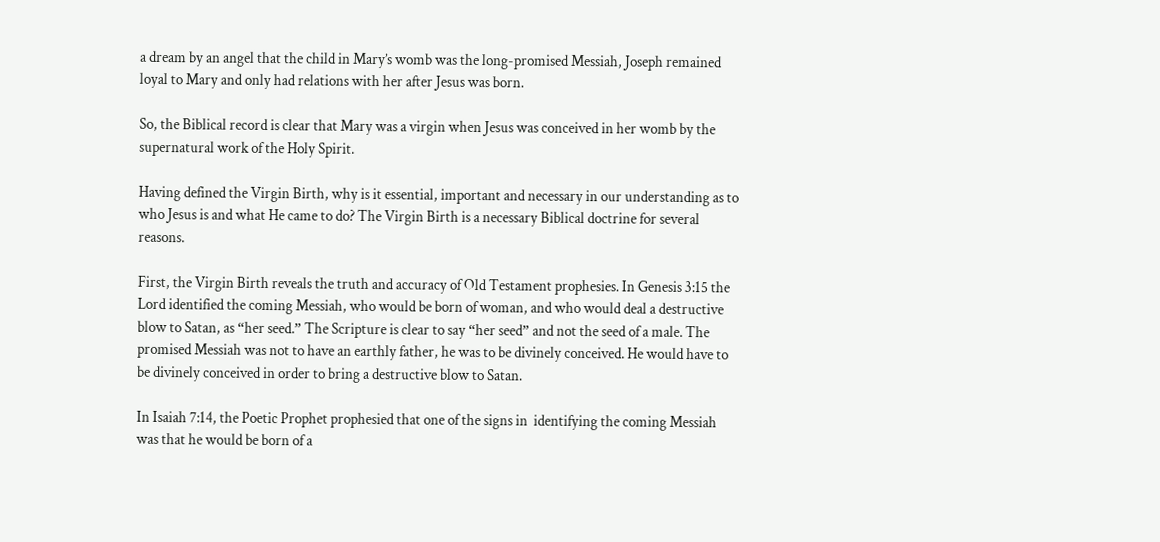a dream by an angel that the child in Mary’s womb was the long-promised Messiah, Joseph remained loyal to Mary and only had relations with her after Jesus was born.

So, the Biblical record is clear that Mary was a virgin when Jesus was conceived in her womb by the supernatural work of the Holy Spirit.

Having defined the Virgin Birth, why is it essential, important and necessary in our understanding as to who Jesus is and what He came to do? The Virgin Birth is a necessary Biblical doctrine for several reasons.

First, the Virgin Birth reveals the truth and accuracy of Old Testament prophesies. In Genesis 3:15 the Lord identified the coming Messiah, who would be born of woman, and who would deal a destructive blow to Satan, as “her seed.” The Scripture is clear to say “her seed” and not the seed of a male. The promised Messiah was not to have an earthly father, he was to be divinely conceived. He would have to be divinely conceived in order to bring a destructive blow to Satan.

In Isaiah 7:14, the Poetic Prophet prophesied that one of the signs in  identifying the coming Messiah was that he would be born of a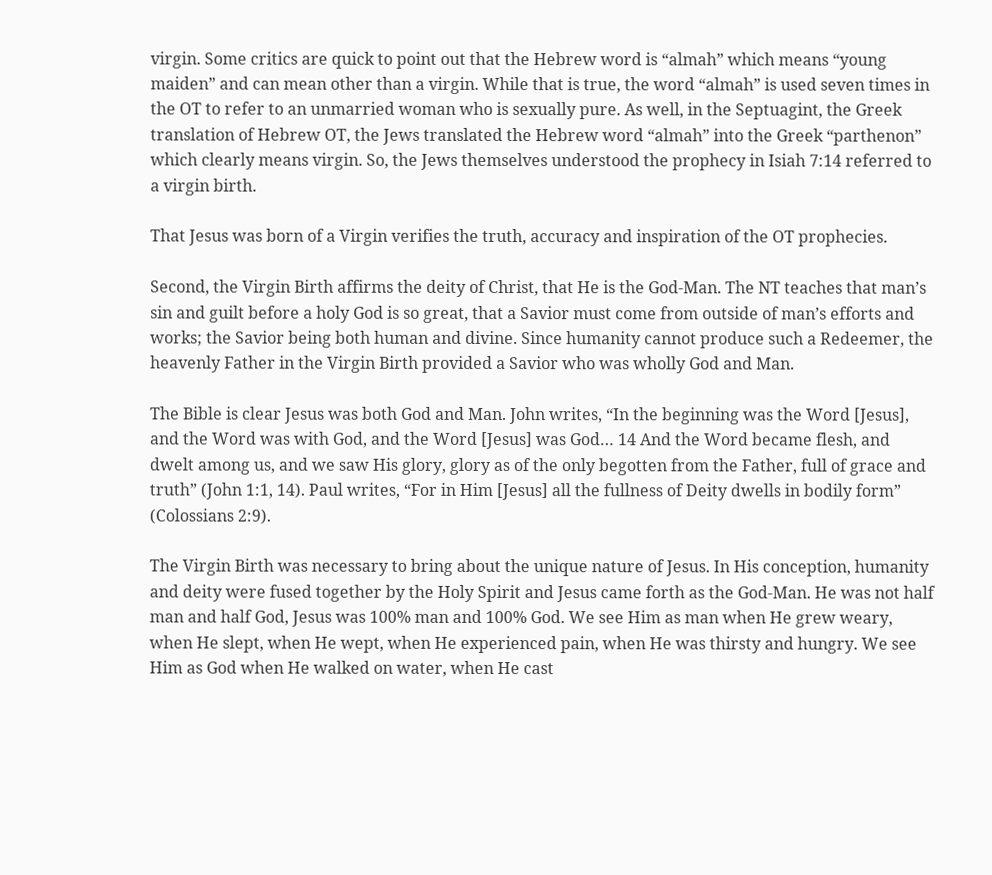virgin. Some critics are quick to point out that the Hebrew word is “almah” which means “young maiden” and can mean other than a virgin. While that is true, the word “almah” is used seven times in the OT to refer to an unmarried woman who is sexually pure. As well, in the Septuagint, the Greek translation of Hebrew OT, the Jews translated the Hebrew word “almah” into the Greek “parthenon” which clearly means virgin. So, the Jews themselves understood the prophecy in Isiah 7:14 referred to a virgin birth.

That Jesus was born of a Virgin verifies the truth, accuracy and inspiration of the OT prophecies.

Second, the Virgin Birth affirms the deity of Christ, that He is the God-Man. The NT teaches that man’s sin and guilt before a holy God is so great, that a Savior must come from outside of man’s efforts and works; the Savior being both human and divine. Since humanity cannot produce such a Redeemer, the heavenly Father in the Virgin Birth provided a Savior who was wholly God and Man.

The Bible is clear Jesus was both God and Man. John writes, “In the beginning was the Word [Jesus], and the Word was with God, and the Word [Jesus] was God… 14 And the Word became flesh, and dwelt among us, and we saw His glory, glory as of the only begotten from the Father, full of grace and truth” (John 1:1, 14). Paul writes, “For in Him [Jesus] all the fullness of Deity dwells in bodily form” (Colossians 2:9).

The Virgin Birth was necessary to bring about the unique nature of Jesus. In His conception, humanity and deity were fused together by the Holy Spirit and Jesus came forth as the God-Man. He was not half man and half God, Jesus was 100% man and 100% God. We see Him as man when He grew weary, when He slept, when He wept, when He experienced pain, when He was thirsty and hungry. We see Him as God when He walked on water, when He cast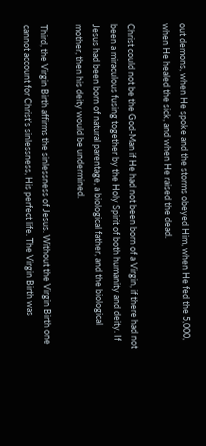out demons, when He spoke and the storms obeyed Him, when He fed the 5,000, when He healed the sick, and when He raised the dead.

Christ could not be the God-Man if He had not been born of a Virgin, if there had not been a miraculous fusing together by the Holy Spirit of both humanity and deity. If Jesus had been born of natural parentage, a biological father, and the biological mother, then his deity would be undermined.

Third, the Virgin Birth affirms the sinlessness of Jesus. Without the Virgin Birth one cannot account for Christ’s sinlessness, His perfect life. The Virgin Birth was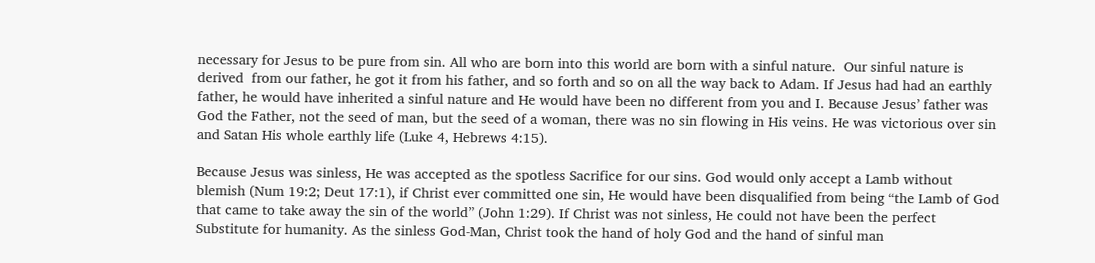necessary for Jesus to be pure from sin. All who are born into this world are born with a sinful nature.  Our sinful nature is derived  from our father, he got it from his father, and so forth and so on all the way back to Adam. If Jesus had had an earthly father, he would have inherited a sinful nature and He would have been no different from you and I. Because Jesus’ father was God the Father, not the seed of man, but the seed of a woman, there was no sin flowing in His veins. He was victorious over sin and Satan His whole earthly life (Luke 4, Hebrews 4:15).

Because Jesus was sinless, He was accepted as the spotless Sacrifice for our sins. God would only accept a Lamb without blemish (Num 19:2; Deut 17:1), if Christ ever committed one sin, He would have been disqualified from being “the Lamb of God that came to take away the sin of the world” (John 1:29). If Christ was not sinless, He could not have been the perfect Substitute for humanity. As the sinless God-Man, Christ took the hand of holy God and the hand of sinful man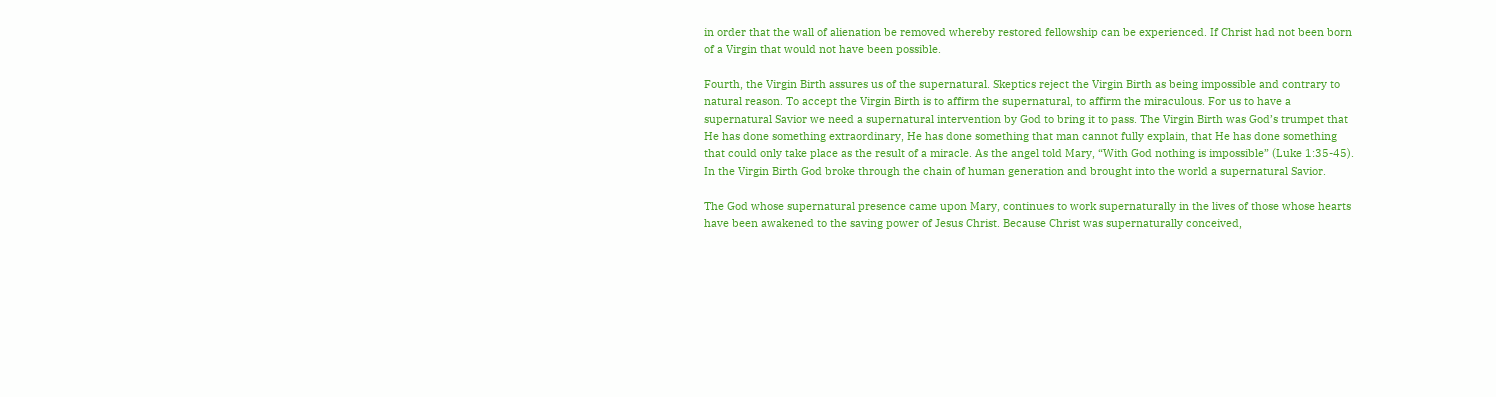in order that the wall of alienation be removed whereby restored fellowship can be experienced. If Christ had not been born of a Virgin that would not have been possible.

Fourth, the Virgin Birth assures us of the supernatural. Skeptics reject the Virgin Birth as being impossible and contrary to natural reason. To accept the Virgin Birth is to affirm the supernatural, to affirm the miraculous. For us to have a supernatural Savior we need a supernatural intervention by God to bring it to pass. The Virgin Birth was God’s trumpet that He has done something extraordinary, He has done something that man cannot fully explain, that He has done something that could only take place as the result of a miracle. As the angel told Mary, “With God nothing is impossible” (Luke 1:35-45). In the Virgin Birth God broke through the chain of human generation and brought into the world a supernatural Savior.

The God whose supernatural presence came upon Mary, continues to work supernaturally in the lives of those whose hearts have been awakened to the saving power of Jesus Christ. Because Christ was supernaturally conceived,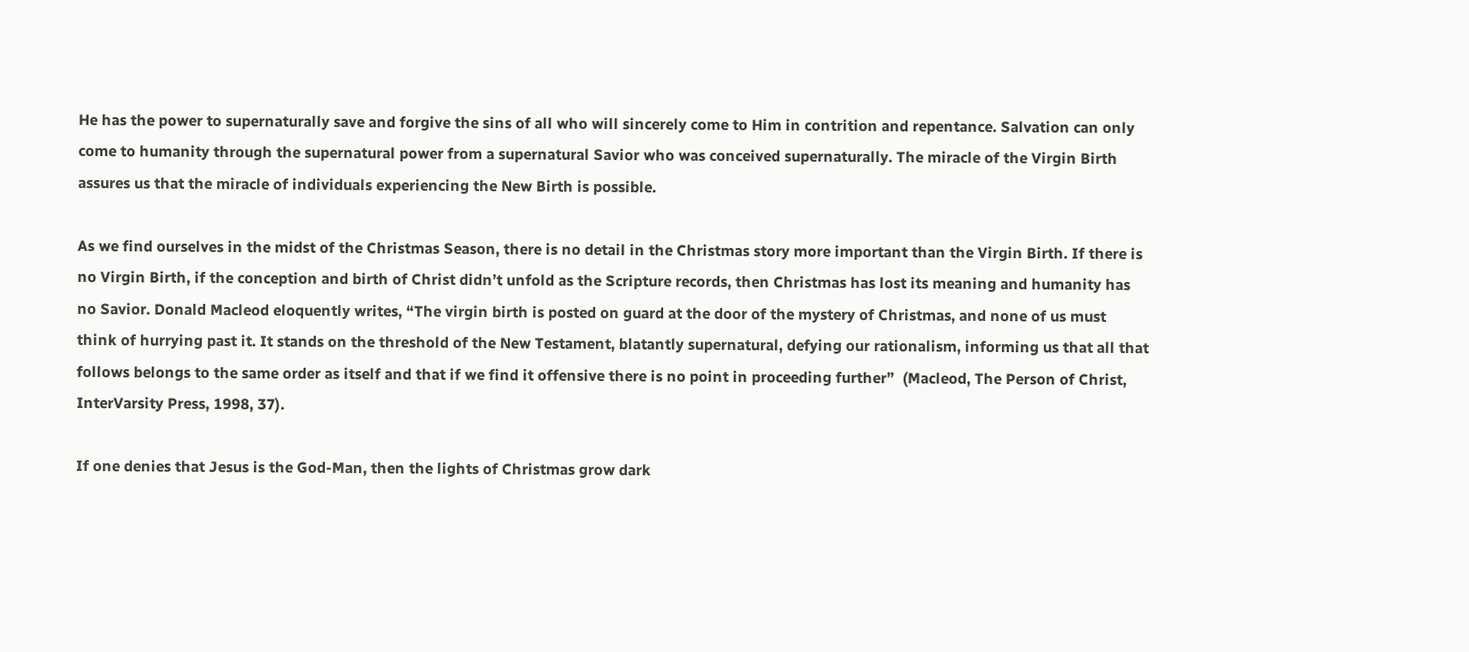He has the power to supernaturally save and forgive the sins of all who will sincerely come to Him in contrition and repentance. Salvation can only come to humanity through the supernatural power from a supernatural Savior who was conceived supernaturally. The miracle of the Virgin Birth assures us that the miracle of individuals experiencing the New Birth is possible.

As we find ourselves in the midst of the Christmas Season, there is no detail in the Christmas story more important than the Virgin Birth. If there is no Virgin Birth, if the conception and birth of Christ didn’t unfold as the Scripture records, then Christmas has lost its meaning and humanity has no Savior. Donald Macleod eloquently writes, “The virgin birth is posted on guard at the door of the mystery of Christmas, and none of us must think of hurrying past it. It stands on the threshold of the New Testament, blatantly supernatural, defying our rationalism, informing us that all that follows belongs to the same order as itself and that if we find it offensive there is no point in proceeding further”  (Macleod, The Person of Christ, InterVarsity Press, 1998, 37).

If one denies that Jesus is the God-Man, then the lights of Christmas grow dark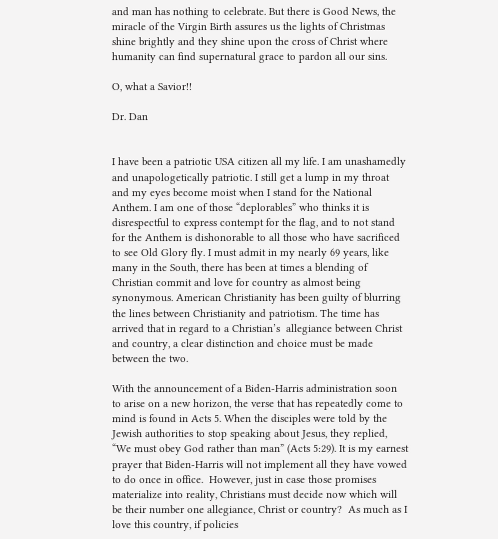and man has nothing to celebrate. But there is Good News, the miracle of the Virgin Birth assures us the lights of Christmas shine brightly and they shine upon the cross of Christ where humanity can find supernatural grace to pardon all our sins.

O, what a Savior!!

Dr. Dan


I have been a patriotic USA citizen all my life. I am unashamedly and unapologetically patriotic. I still get a lump in my throat and my eyes become moist when I stand for the National Anthem. I am one of those “deplorables” who thinks it is disrespectful to express contempt for the flag, and to not stand for the Anthem is dishonorable to all those who have sacrificed to see Old Glory fly. I must admit in my nearly 69 years, like many in the South, there has been at times a blending of Christian commit and love for country as almost being synonymous. American Christianity has been guilty of blurring the lines between Christianity and patriotism. The time has arrived that in regard to a Christian’s  allegiance between Christ and country, a clear distinction and choice must be made between the two.

With the announcement of a Biden-Harris administration soon to arise on a new horizon, the verse that has repeatedly come to mind is found in Acts 5. When the disciples were told by the Jewish authorities to stop speaking about Jesus, they replied, “We must obey God rather than man” (Acts 5:29). It is my earnest prayer that Biden-Harris will not implement all they have vowed to do once in office.  However, just in case those promises materialize into reality, Christians must decide now which will be their number one allegiance, Christ or country?  As much as I love this country, if policies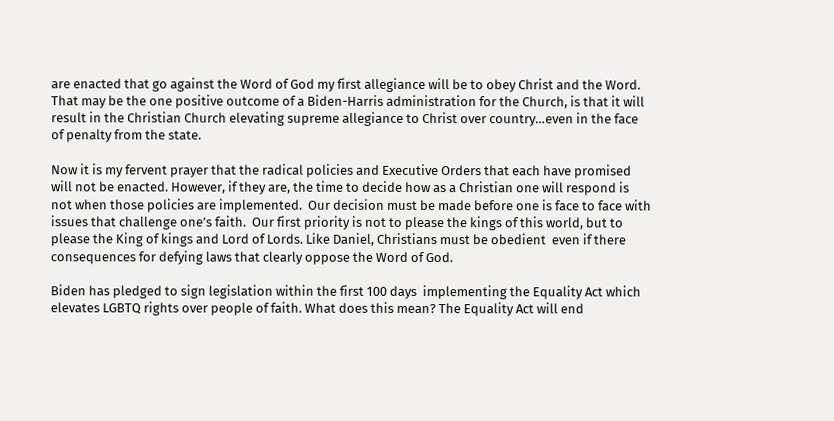are enacted that go against the Word of God my first allegiance will be to obey Christ and the Word. That may be the one positive outcome of a Biden-Harris administration for the Church, is that it will result in the Christian Church elevating supreme allegiance to Christ over country…even in the face of penalty from the state.

Now it is my fervent prayer that the radical policies and Executive Orders that each have promised will not be enacted. However, if they are, the time to decide how as a Christian one will respond is not when those policies are implemented.  Our decision must be made before one is face to face with issues that challenge one’s faith.  Our first priority is not to please the kings of this world, but to please the King of kings and Lord of Lords. Like Daniel, Christians must be obedient  even if there consequences for defying laws that clearly oppose the Word of God.

Biden has pledged to sign legislation within the first 100 days  implementing the Equality Act which elevates LGBTQ rights over people of faith. What does this mean? The Equality Act will end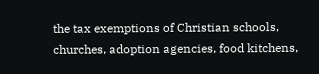the tax exemptions of Christian schools, churches, adoption agencies, food kitchens,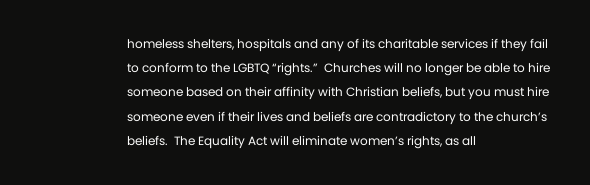homeless shelters, hospitals and any of its charitable services if they fail to conform to the LGBTQ “rights.”  Churches will no longer be able to hire someone based on their affinity with Christian beliefs, but you must hire someone even if their lives and beliefs are contradictory to the church’s beliefs.  The Equality Act will eliminate women’s rights, as all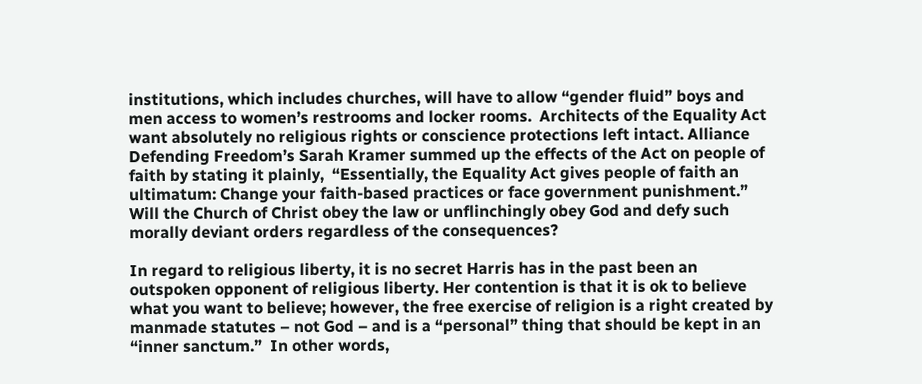institutions, which includes churches, will have to allow “gender fluid” boys and men access to women’s restrooms and locker rooms.  Architects of the Equality Act want absolutely no religious rights or conscience protections left intact. Alliance Defending Freedom’s Sarah Kramer summed up the effects of the Act on people of faith by stating it plainly,  “Essentially, the Equality Act gives people of faith an ultimatum: Change your faith-based practices or face government punishment.”  Will the Church of Christ obey the law or unflinchingly obey God and defy such morally deviant orders regardless of the consequences?

In regard to religious liberty, it is no secret Harris has in the past been an outspoken opponent of religious liberty. Her contention is that it is ok to believe what you want to believe; however, the free exercise of religion is a right created by manmade statutes – not God – and is a “personal” thing that should be kept in an “inner sanctum.”  In other words,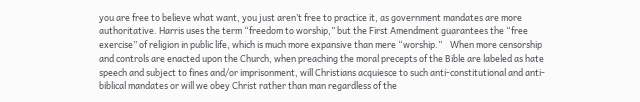you are free to believe what want, you just aren’t free to practice it, as government mandates are more authoritative. Harris uses the term “freedom to worship,” but the First Amendment guarantees the “free exercise” of religion in public life, which is much more expansive than mere “worship.”    When more censorship and controls are enacted upon the Church, when preaching the moral precepts of the Bible are labeled as hate speech and subject to fines and/or imprisonment, will Christians acquiesce to such anti-constitutional and anti-biblical mandates or will we obey Christ rather than man regardless of the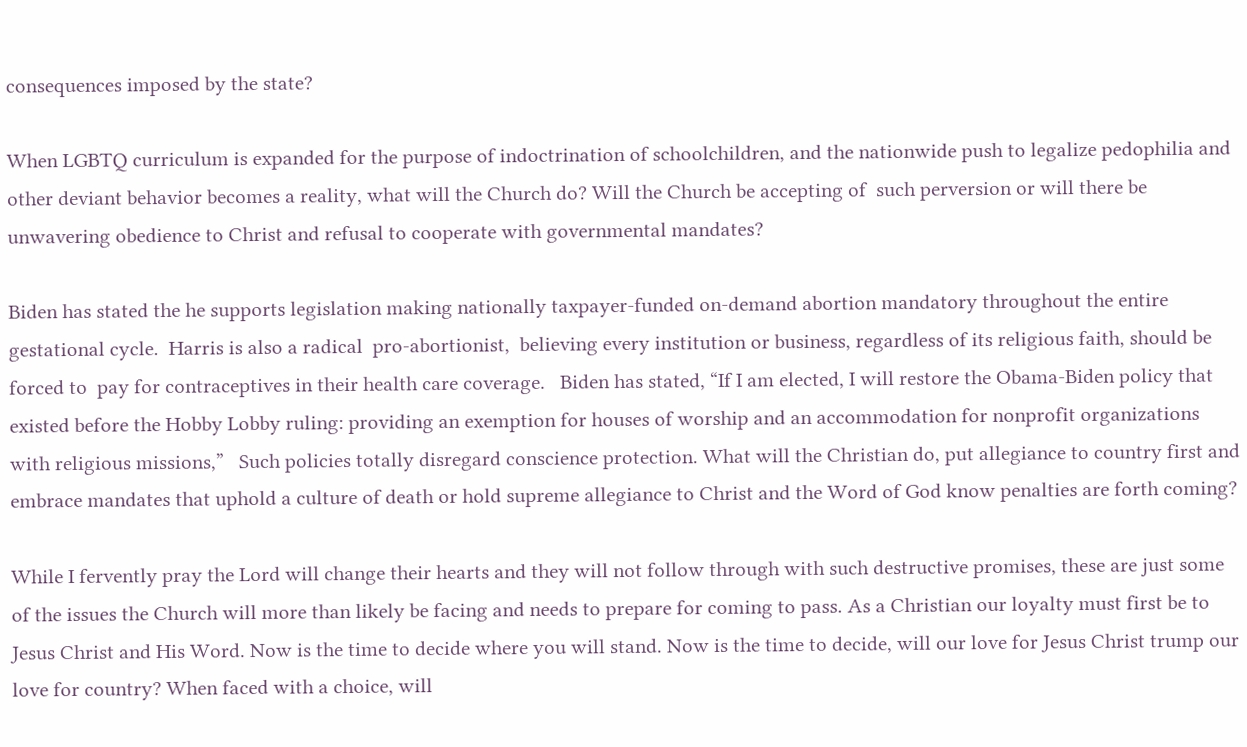consequences imposed by the state?

When LGBTQ curriculum is expanded for the purpose of indoctrination of schoolchildren, and the nationwide push to legalize pedophilia and other deviant behavior becomes a reality, what will the Church do? Will the Church be accepting of  such perversion or will there be unwavering obedience to Christ and refusal to cooperate with governmental mandates?

Biden has stated the he supports legislation making nationally taxpayer-funded on-demand abortion mandatory throughout the entire gestational cycle.  Harris is also a radical  pro-abortionist,  believing every institution or business, regardless of its religious faith, should be forced to  pay for contraceptives in their health care coverage.   Biden has stated, “If I am elected, I will restore the Obama-Biden policy that existed before the Hobby Lobby ruling: providing an exemption for houses of worship and an accommodation for nonprofit organizations with religious missions,”   Such policies totally disregard conscience protection. What will the Christian do, put allegiance to country first and  embrace mandates that uphold a culture of death or hold supreme allegiance to Christ and the Word of God know penalties are forth coming?

While I fervently pray the Lord will change their hearts and they will not follow through with such destructive promises, these are just some of the issues the Church will more than likely be facing and needs to prepare for coming to pass. As a Christian our loyalty must first be to Jesus Christ and His Word. Now is the time to decide where you will stand. Now is the time to decide, will our love for Jesus Christ trump our love for country? When faced with a choice, will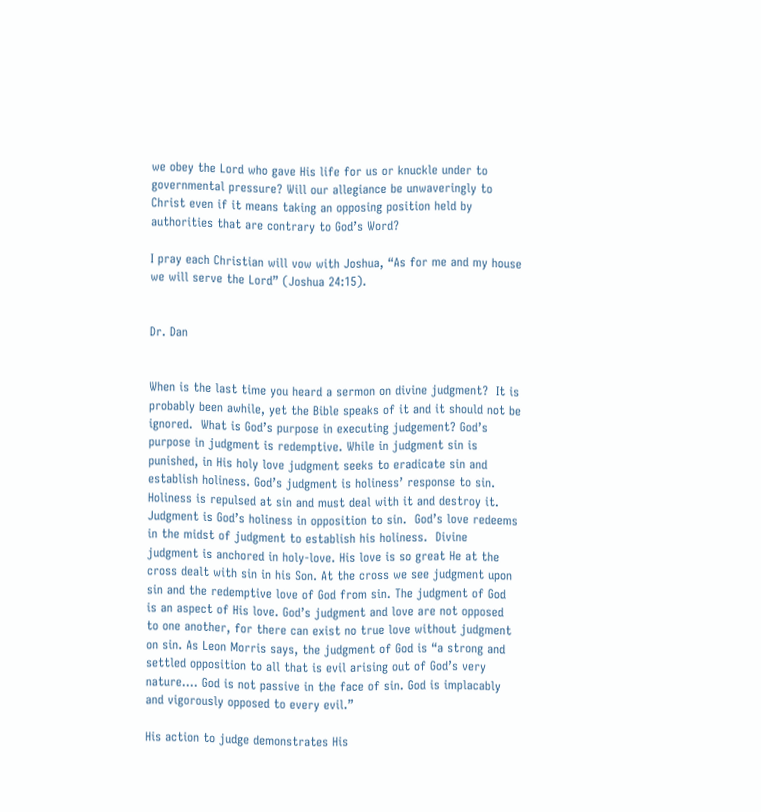we obey the Lord who gave His life for us or knuckle under to governmental pressure? Will our allegiance be unwaveringly to Christ even if it means taking an opposing position held by authorities that are contrary to God’s Word?

I pray each Christian will vow with Joshua, “As for me and my house we will serve the Lord” (Joshua 24:15).


Dr. Dan


When is the last time you heard a sermon on divine judgment?  It is probably been awhile, yet the Bible speaks of it and it should not be ignored.  What is God’s purpose in executing judgement? God’s purpose in judgment is redemptive. While in judgment sin is punished, in His holy love judgment seeks to eradicate sin and establish holiness. God’s judgment is holiness’ response to sin. Holiness is repulsed at sin and must deal with it and destroy it. Judgment is God’s holiness in opposition to sin.  God’s love redeems in the midst of judgment to establish his holiness.  Divine judgment is anchored in holy-love. His love is so great He at the cross dealt with sin in his Son. At the cross we see judgment upon sin and the redemptive love of God from sin. The judgment of God is an aspect of His love. God’s judgment and love are not opposed to one another, for there can exist no true love without judgment on sin. As Leon Morris says, the judgment of God is “a strong and settled opposition to all that is evil arising out of God’s very nature…. God is not passive in the face of sin. God is implacably and vigorously opposed to every evil.”

His action to judge demonstrates His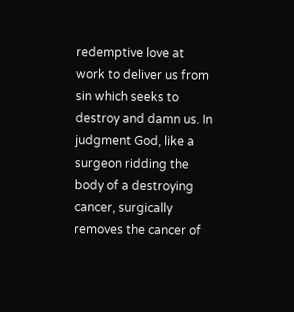redemptive love at work to deliver us from sin which seeks to destroy and damn us. In judgment God, like a surgeon ridding the body of a destroying cancer, surgically removes the cancer of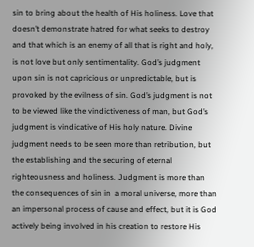sin to bring about the health of His holiness. Love that doesn’t demonstrate hatred for what seeks to destroy and that which is an enemy of all that is right and holy, is not love but only sentimentality. God’s judgment upon sin is not capricious or unpredictable, but is provoked by the evilness of sin. God’s judgment is not to be viewed like the vindictiveness of man, but God’s judgment is vindicative of His holy nature. Divine judgment needs to be seen more than retribution, but the establishing and the securing of eternal righteousness and holiness. Judgment is more than the consequences of sin in  a moral universe, more than an impersonal process of cause and effect, but it is God actively being involved in his creation to restore His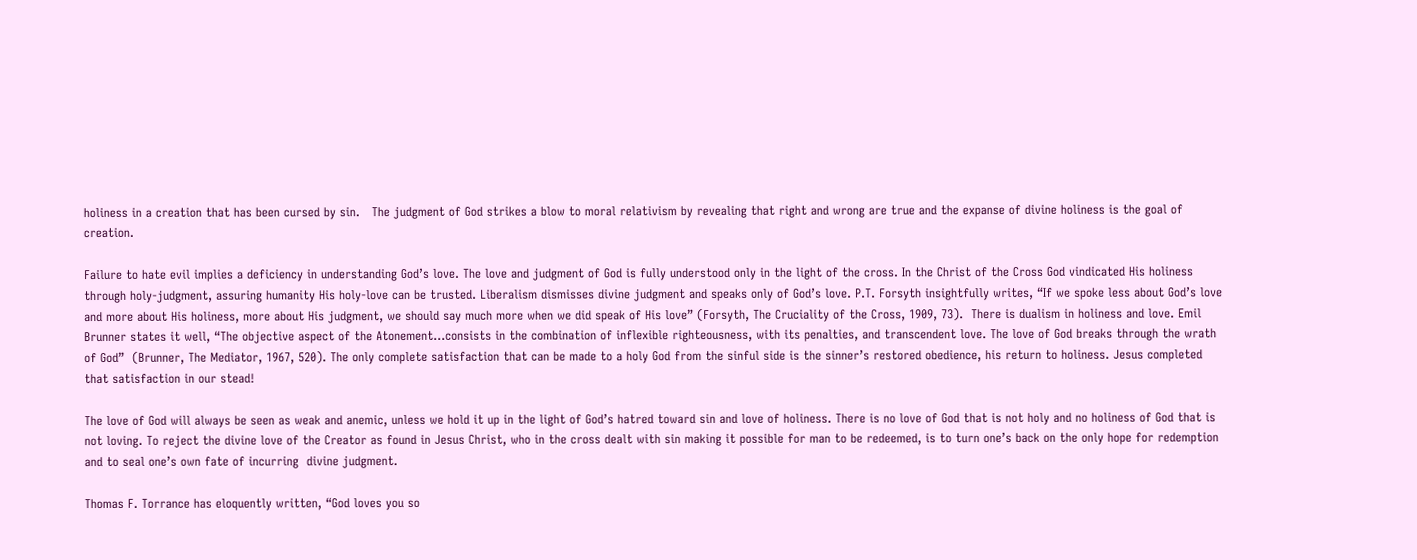holiness in a creation that has been cursed by sin.   The judgment of God strikes a blow to moral relativism by revealing that right and wrong are true and the expanse of divine holiness is the goal of creation.

Failure to hate evil implies a deficiency in understanding God’s love. The love and judgment of God is fully understood only in the light of the cross. In the Christ of the Cross God vindicated His holiness through holy-judgment, assuring humanity His holy-love can be trusted. Liberalism dismisses divine judgment and speaks only of God’s love. P.T. Forsyth insightfully writes, “If we spoke less about God’s love and more about His holiness, more about His judgment, we should say much more when we did speak of His love” (Forsyth, The Cruciality of the Cross, 1909, 73).  There is dualism in holiness and love. Emil Brunner states it well, “The objective aspect of the Atonement…consists in the combination of inflexible righteousness, with its penalties, and transcendent love. The love of God breaks through the wrath of God”  (Brunner, The Mediator, 1967, 520). The only complete satisfaction that can be made to a holy God from the sinful side is the sinner’s restored obedience, his return to holiness. Jesus completed that satisfaction in our stead!

The love of God will always be seen as weak and anemic, unless we hold it up in the light of God’s hatred toward sin and love of holiness. There is no love of God that is not holy and no holiness of God that is not loving. To reject the divine love of the Creator as found in Jesus Christ, who in the cross dealt with sin making it possible for man to be redeemed, is to turn one’s back on the only hope for redemption and to seal one’s own fate of incurring  divine judgment.

Thomas F. Torrance has eloquently written, “God loves you so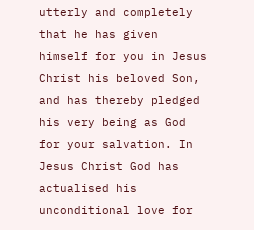utterly and completely that he has given himself for you in Jesus Christ his beloved Son, and has thereby pledged his very being as God for your salvation. In Jesus Christ God has actualised his unconditional love for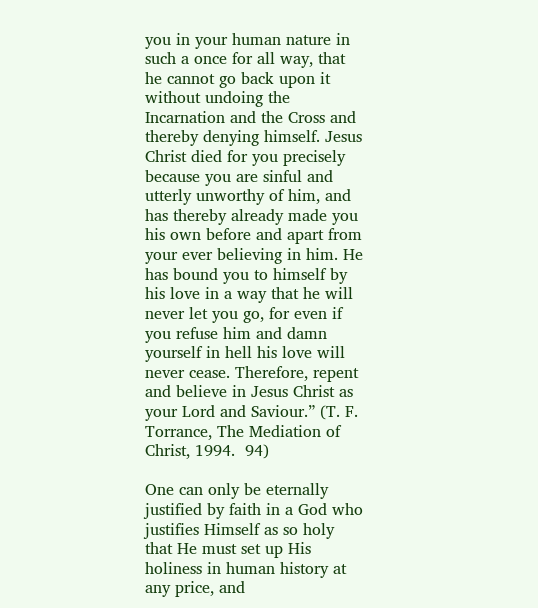you in your human nature in such a once for all way, that he cannot go back upon it without undoing the Incarnation and the Cross and thereby denying himself. Jesus Christ died for you precisely because you are sinful and utterly unworthy of him, and has thereby already made you his own before and apart from your ever believing in him. He has bound you to himself by his love in a way that he will never let you go, for even if you refuse him and damn yourself in hell his love will never cease. Therefore, repent and believe in Jesus Christ as your Lord and Saviour.” (T. F. Torrance, The Mediation of Christ, 1994.  94)

One can only be eternally justified by faith in a God who justifies Himself as so holy that He must set up His holiness in human history at any price, and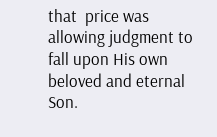that  price was allowing judgment to fall upon His own beloved and eternal Son.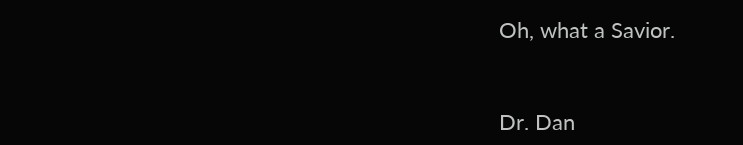Oh, what a Savior.


Dr. Dan